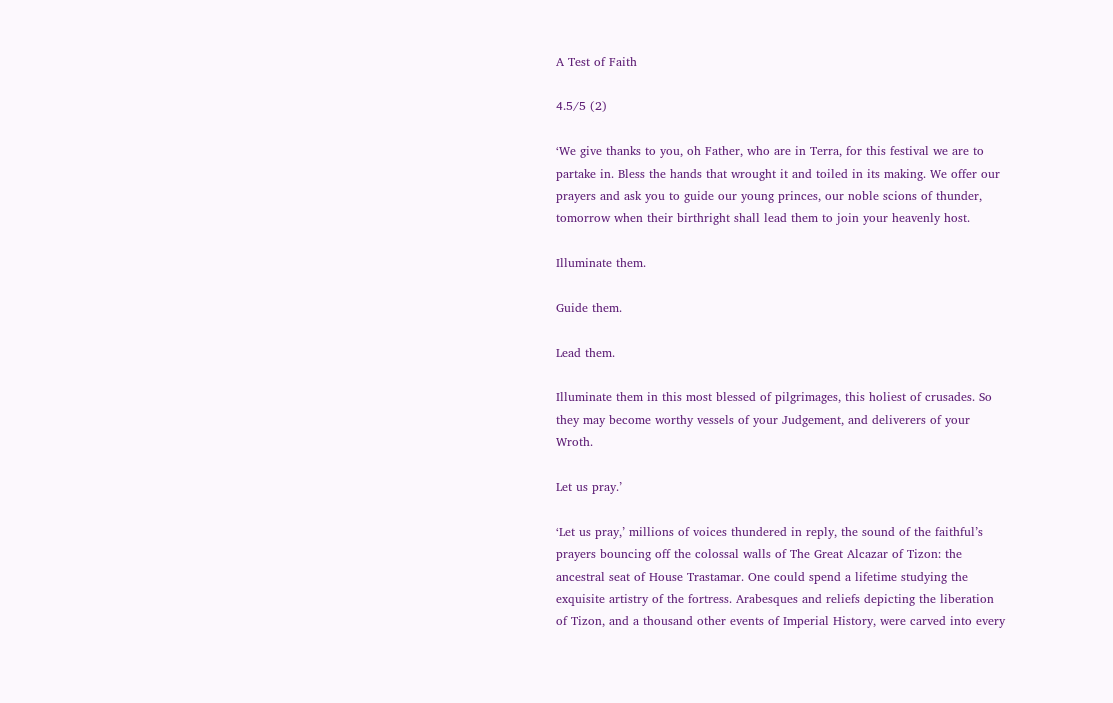A Test of Faith

4.5/5 (2)

‘We give thanks to you, oh Father, who are in Terra, for this festival we are to partake in. Bless the hands that wrought it and toiled in its making. We offer our prayers and ask you to guide our young princes, our noble scions of thunder, tomorrow when their birthright shall lead them to join your heavenly host.

Illuminate them.

Guide them.

Lead them.

Illuminate them in this most blessed of pilgrimages, this holiest of crusades. So they may become worthy vessels of your Judgement, and deliverers of your Wroth.

Let us pray.’

‘Let us pray,’ millions of voices thundered in reply, the sound of the faithful’s prayers bouncing off the colossal walls of The Great Alcazar of Tizon: the ancestral seat of House Trastamar. One could spend a lifetime studying the exquisite artistry of the fortress. Arabesques and reliefs depicting the liberation of Tizon, and a thousand other events of Imperial History, were carved into every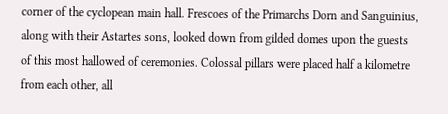corner of the cyclopean main hall. Frescoes of the Primarchs Dorn and Sanguinius, along with their Astartes sons, looked down from gilded domes upon the guests of this most hallowed of ceremonies. Colossal pillars were placed half a kilometre from each other, all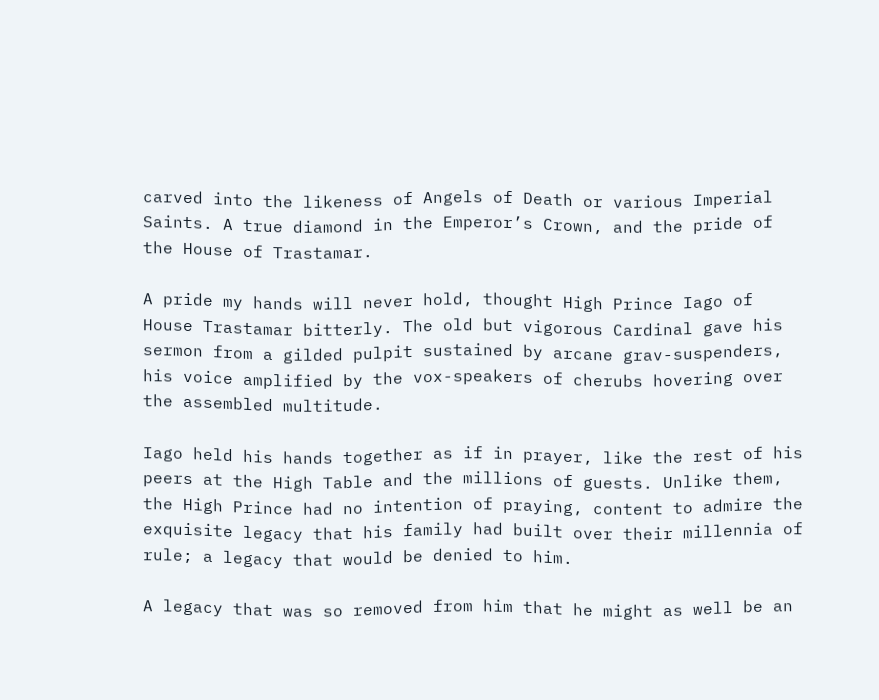carved into the likeness of Angels of Death or various Imperial Saints. A true diamond in the Emperor’s Crown, and the pride of the House of Trastamar.

A pride my hands will never hold, thought High Prince Iago of House Trastamar bitterly. The old but vigorous Cardinal gave his sermon from a gilded pulpit sustained by arcane grav-suspenders, his voice amplified by the vox-speakers of cherubs hovering over the assembled multitude.

Iago held his hands together as if in prayer, like the rest of his peers at the High Table and the millions of guests. Unlike them, the High Prince had no intention of praying, content to admire the exquisite legacy that his family had built over their millennia of rule; a legacy that would be denied to him.

A legacy that was so removed from him that he might as well be an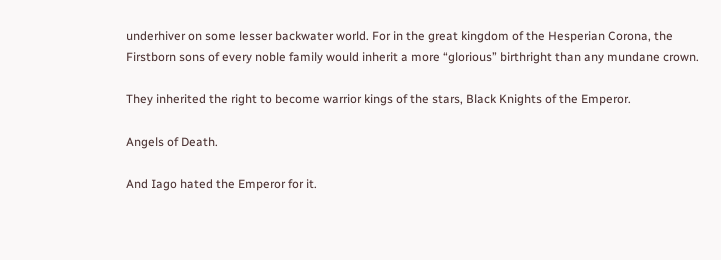underhiver on some lesser backwater world. For in the great kingdom of the Hesperian Corona, the Firstborn sons of every noble family would inherit a more “glorious” birthright than any mundane crown.

They inherited the right to become warrior kings of the stars, Black Knights of the Emperor.

Angels of Death.

And Iago hated the Emperor for it.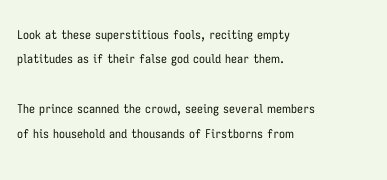Look at these superstitious fools, reciting empty platitudes as if their false god could hear them.

The prince scanned the crowd, seeing several members of his household and thousands of Firstborns from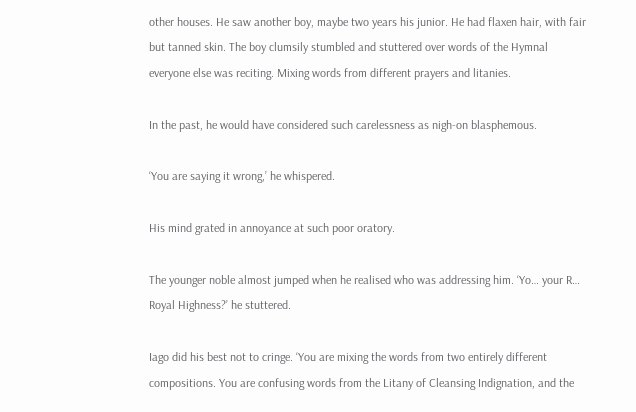other houses. He saw another boy, maybe two years his junior. He had flaxen hair, with fair but tanned skin. The boy clumsily stumbled and stuttered over words of the Hymnal everyone else was reciting. Mixing words from different prayers and litanies.

In the past, he would have considered such carelessness as nigh-on blasphemous.

‘You are saying it wrong,’ he whispered.

His mind grated in annoyance at such poor oratory.

The younger noble almost jumped when he realised who was addressing him. ‘Yo… your R… Royal Highness?’ he stuttered.

Iago did his best not to cringe. ‘You are mixing the words from two entirely different compositions. You are confusing words from the Litany of Cleansing Indignation, and the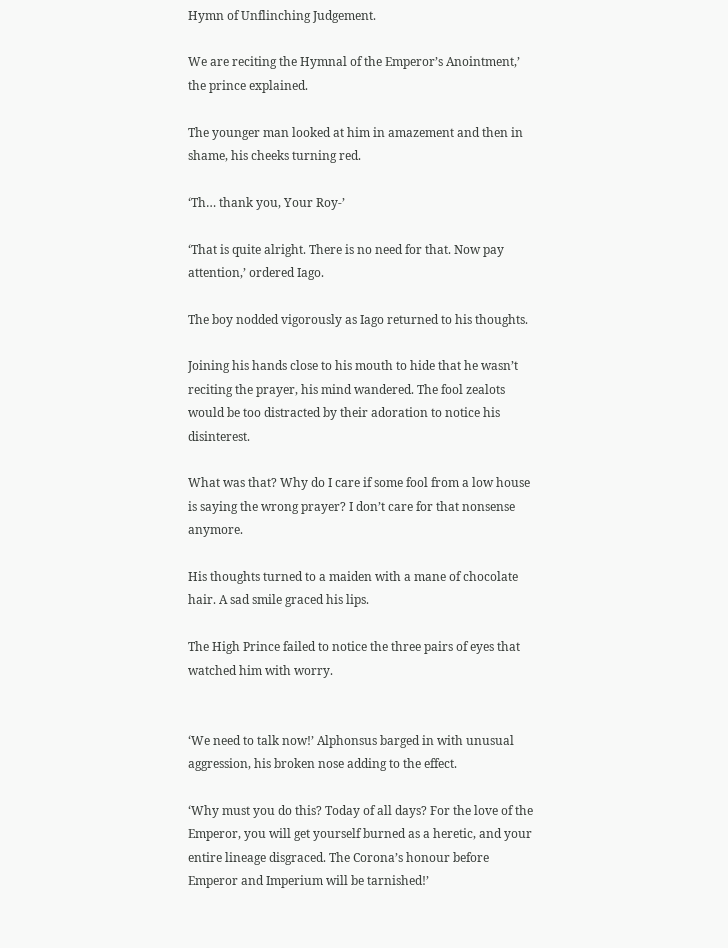Hymn of Unflinching Judgement.

We are reciting the Hymnal of the Emperor’s Anointment,’ the prince explained.

The younger man looked at him in amazement and then in shame, his cheeks turning red.

‘Th… thank you, Your Roy-’

‘That is quite alright. There is no need for that. Now pay attention,’ ordered Iago.

The boy nodded vigorously as Iago returned to his thoughts.

Joining his hands close to his mouth to hide that he wasn’t reciting the prayer, his mind wandered. The fool zealots would be too distracted by their adoration to notice his disinterest.

What was that? Why do I care if some fool from a low house is saying the wrong prayer? I don’t care for that nonsense anymore.

His thoughts turned to a maiden with a mane of chocolate hair. A sad smile graced his lips.

The High Prince failed to notice the three pairs of eyes that watched him with worry.


‘We need to talk now!’ Alphonsus barged in with unusual aggression, his broken nose adding to the effect.

‘Why must you do this? Today of all days? For the love of the Emperor, you will get yourself burned as a heretic, and your entire lineage disgraced. The Corona’s honour before Emperor and Imperium will be tarnished!’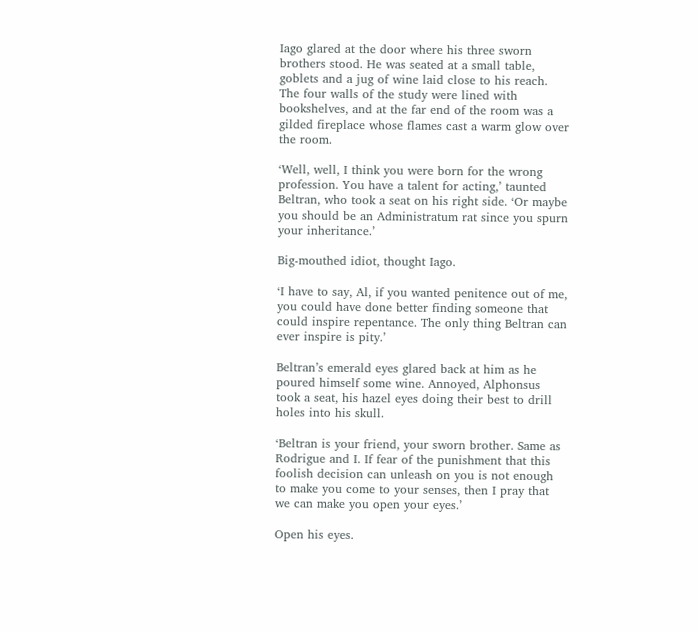Iago glared at the door where his three sworn brothers stood. He was seated at a small table, goblets and a jug of wine laid close to his reach. The four walls of the study were lined with bookshelves, and at the far end of the room was a gilded fireplace whose flames cast a warm glow over the room.

‘Well, well, I think you were born for the wrong profession. You have a talent for acting,’ taunted Beltran, who took a seat on his right side. ‘Or maybe you should be an Administratum rat since you spurn your inheritance.’

Big-mouthed idiot, thought Iago.

‘I have to say, Al, if you wanted penitence out of me, you could have done better finding someone that could inspire repentance. The only thing Beltran can ever inspire is pity.’

Beltran’s emerald eyes glared back at him as he poured himself some wine. Annoyed, Alphonsus took a seat, his hazel eyes doing their best to drill holes into his skull.

‘Beltran is your friend, your sworn brother. Same as Rodrigue and I. If fear of the punishment that this foolish decision can unleash on you is not enough to make you come to your senses, then I pray that we can make you open your eyes.’

Open his eyes.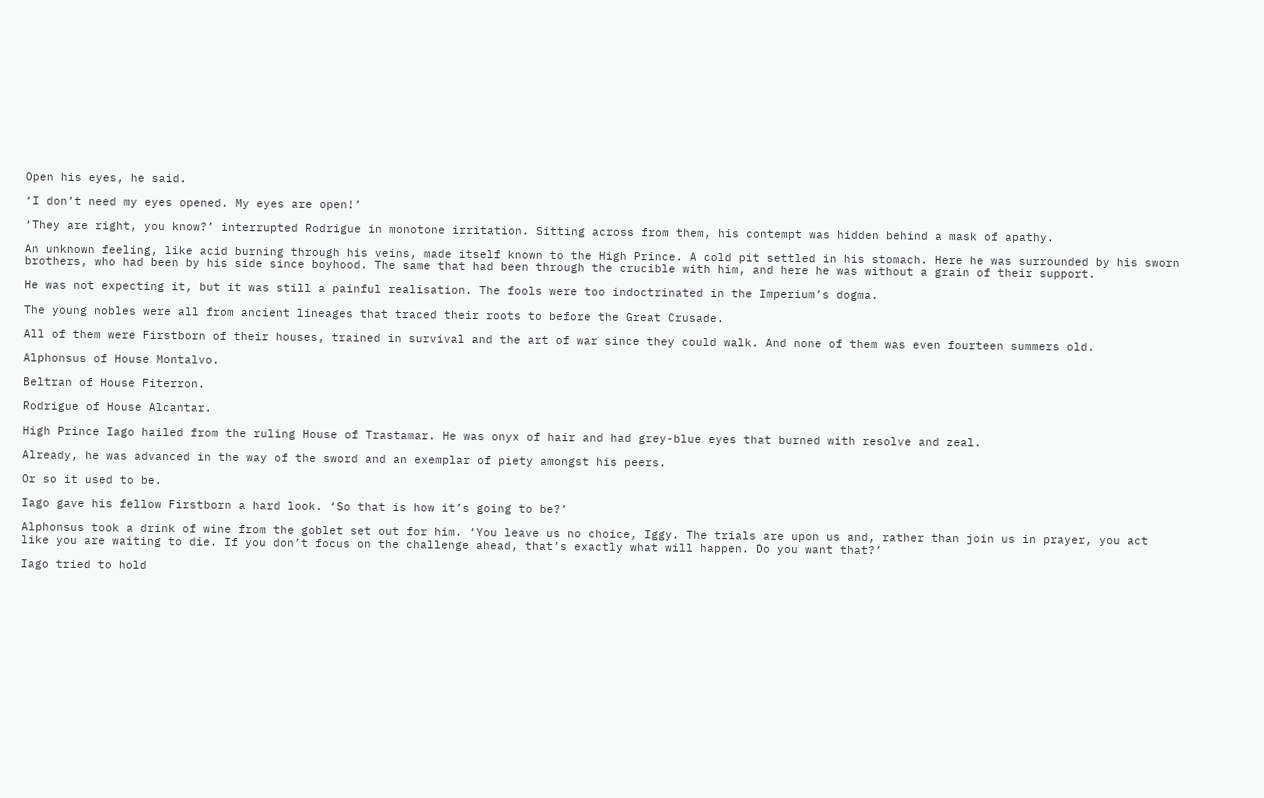Open his eyes, he said.

‘I don’t need my eyes opened. My eyes are open!’

‘They are right, you know?’ interrupted Rodrigue in monotone irritation. Sitting across from them, his contempt was hidden behind a mask of apathy.

An unknown feeling, like acid burning through his veins, made itself known to the High Prince. A cold pit settled in his stomach. Here he was surrounded by his sworn brothers, who had been by his side since boyhood. The same that had been through the crucible with him, and here he was without a grain of their support.

He was not expecting it, but it was still a painful realisation. The fools were too indoctrinated in the Imperium’s dogma.

The young nobles were all from ancient lineages that traced their roots to before the Great Crusade.

All of them were Firstborn of their houses, trained in survival and the art of war since they could walk. And none of them was even fourteen summers old.

Alphonsus of House Montalvo.

Beltran of House Fiterron.

Rodrigue of House Alcantar.

High Prince Iago hailed from the ruling House of Trastamar. He was onyx of hair and had grey-blue eyes that burned with resolve and zeal.

Already, he was advanced in the way of the sword and an exemplar of piety amongst his peers.

Or so it used to be.

Iago gave his fellow Firstborn a hard look. ‘So that is how it’s going to be?’

Alphonsus took a drink of wine from the goblet set out for him. ‘You leave us no choice, Iggy. The trials are upon us and, rather than join us in prayer, you act like you are waiting to die. If you don’t focus on the challenge ahead, that’s exactly what will happen. Do you want that?’

Iago tried to hold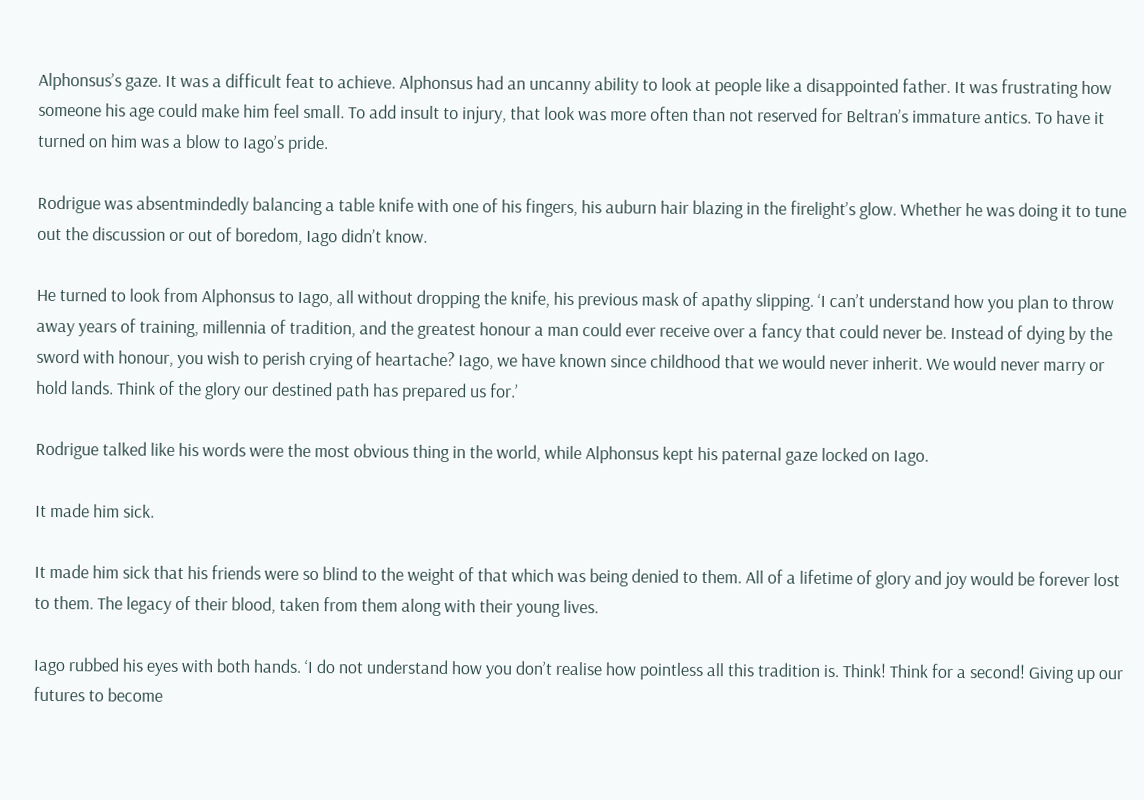Alphonsus’s gaze. It was a difficult feat to achieve. Alphonsus had an uncanny ability to look at people like a disappointed father. It was frustrating how someone his age could make him feel small. To add insult to injury, that look was more often than not reserved for Beltran’s immature antics. To have it turned on him was a blow to Iago’s pride.

Rodrigue was absentmindedly balancing a table knife with one of his fingers, his auburn hair blazing in the firelight’s glow. Whether he was doing it to tune out the discussion or out of boredom, Iago didn’t know.

He turned to look from Alphonsus to Iago, all without dropping the knife, his previous mask of apathy slipping. ‘I can’t understand how you plan to throw away years of training, millennia of tradition, and the greatest honour a man could ever receive over a fancy that could never be. Instead of dying by the sword with honour, you wish to perish crying of heartache? Iago, we have known since childhood that we would never inherit. We would never marry or hold lands. Think of the glory our destined path has prepared us for.’

Rodrigue talked like his words were the most obvious thing in the world, while Alphonsus kept his paternal gaze locked on Iago.

It made him sick.

It made him sick that his friends were so blind to the weight of that which was being denied to them. All of a lifetime of glory and joy would be forever lost to them. The legacy of their blood, taken from them along with their young lives.

Iago rubbed his eyes with both hands. ‘I do not understand how you don’t realise how pointless all this tradition is. Think! Think for a second! Giving up our futures to become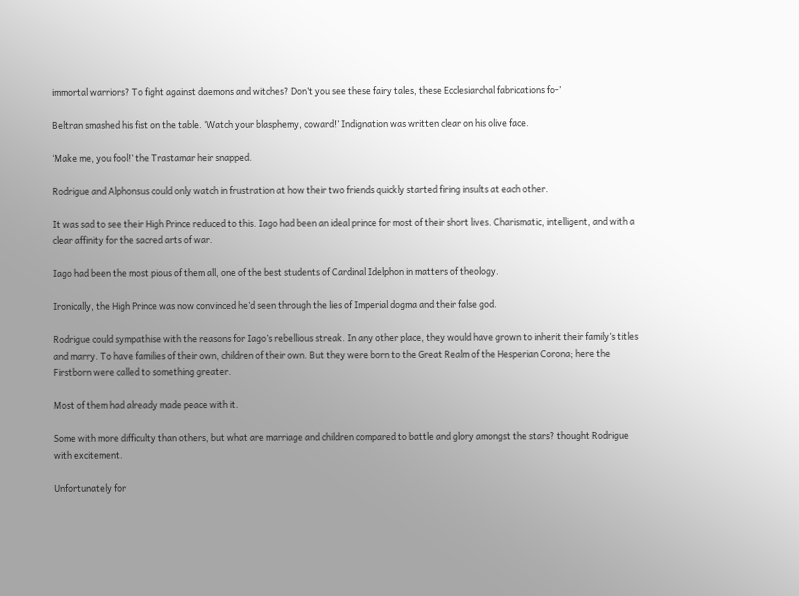immortal warriors? To fight against daemons and witches? Don’t you see these fairy tales, these Ecclesiarchal fabrications fo-’

Beltran smashed his fist on the table. ‘Watch your blasphemy, coward!’ Indignation was written clear on his olive face.

‘Make me, you fool!’ the Trastamar heir snapped.

Rodrigue and Alphonsus could only watch in frustration at how their two friends quickly started firing insults at each other.

It was sad to see their High Prince reduced to this. Iago had been an ideal prince for most of their short lives. Charismatic, intelligent, and with a clear affinity for the sacred arts of war.

Iago had been the most pious of them all, one of the best students of Cardinal Idelphon in matters of theology.

Ironically, the High Prince was now convinced he’d seen through the lies of Imperial dogma and their false god.

Rodrigue could sympathise with the reasons for Iago’s rebellious streak. In any other place, they would have grown to inherit their family’s titles and marry. To have families of their own, children of their own. But they were born to the Great Realm of the Hesperian Corona; here the Firstborn were called to something greater.

Most of them had already made peace with it.

Some with more difficulty than others, but what are marriage and children compared to battle and glory amongst the stars? thought Rodrigue with excitement.

Unfortunately for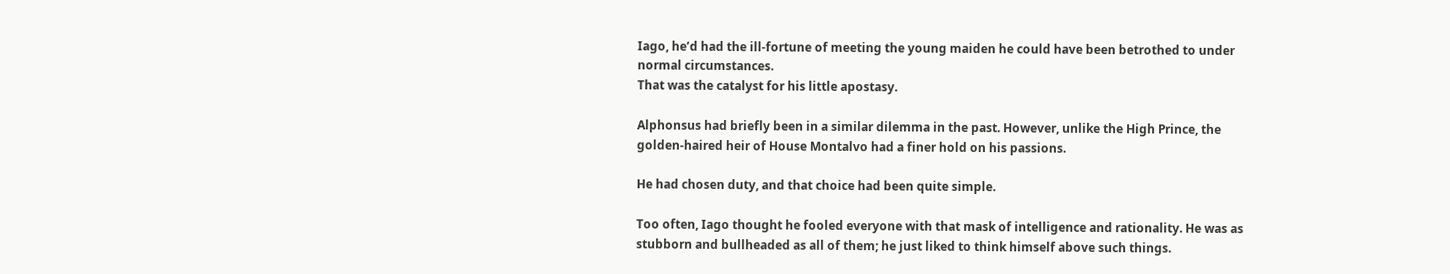Iago, he’d had the ill-fortune of meeting the young maiden he could have been betrothed to under normal circumstances.
That was the catalyst for his little apostasy.

Alphonsus had briefly been in a similar dilemma in the past. However, unlike the High Prince, the golden-haired heir of House Montalvo had a finer hold on his passions.

He had chosen duty, and that choice had been quite simple.

Too often, Iago thought he fooled everyone with that mask of intelligence and rationality. He was as stubborn and bullheaded as all of them; he just liked to think himself above such things.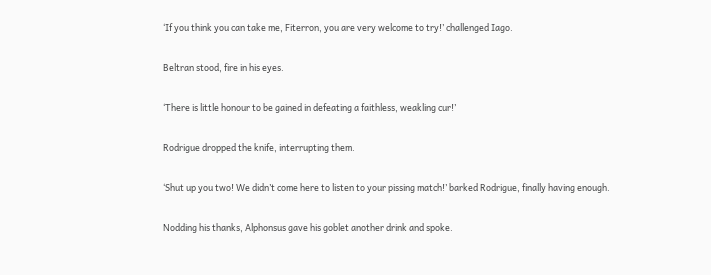‘If you think you can take me, Fiterron, you are very welcome to try!’ challenged Iago.

Beltran stood, fire in his eyes.

‘There is little honour to be gained in defeating a faithless, weakling cur!’

Rodrigue dropped the knife, interrupting them.

‘Shut up you two! We didn’t come here to listen to your pissing match!’ barked Rodrigue, finally having enough.

Nodding his thanks, Alphonsus gave his goblet another drink and spoke.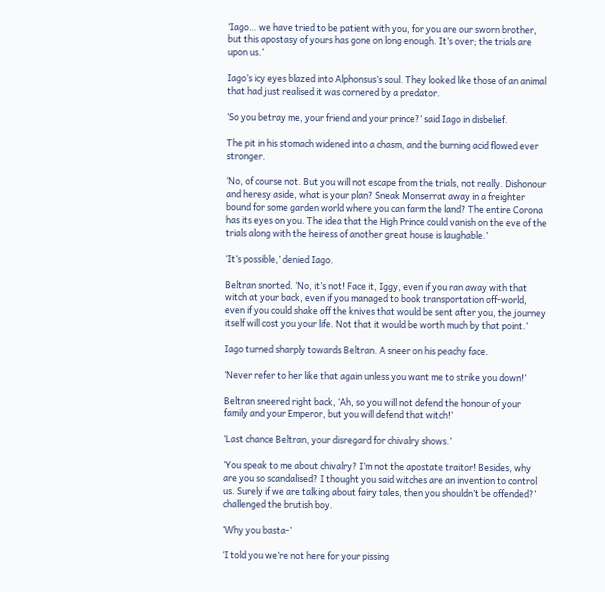‘Iago… we have tried to be patient with you, for you are our sworn brother, but this apostasy of yours has gone on long enough. It’s over; the trials are upon us.’

Iago’s icy eyes blazed into Alphonsus’s soul. They looked like those of an animal that had just realised it was cornered by a predator.

‘So you betray me, your friend and your prince?’ said Iago in disbelief.

The pit in his stomach widened into a chasm, and the burning acid flowed ever stronger.

‘No, of course not. But you will not escape from the trials, not really. Dishonour and heresy aside, what is your plan? Sneak Monserrat away in a freighter bound for some garden world where you can farm the land? The entire Corona has its eyes on you. The idea that the High Prince could vanish on the eve of the trials along with the heiress of another great house is laughable.’

‘It’s possible,’ denied Iago.

Beltran snorted. ‘No, it’s not! Face it, Iggy, even if you ran away with that witch at your back, even if you managed to book transportation off-world, even if you could shake off the knives that would be sent after you, the journey itself will cost you your life. Not that it would be worth much by that point.’

Iago turned sharply towards Beltran. A sneer on his peachy face.

‘Never refer to her like that again unless you want me to strike you down!’

Beltran sneered right back, ‘Ah, so you will not defend the honour of your family and your Emperor, but you will defend that witch!’

‘Last chance Beltran, your disregard for chivalry shows.’

‘You speak to me about chivalry? I’m not the apostate traitor! Besides, why are you so scandalised? I thought you said witches are an invention to control us. Surely if we are talking about fairy tales, then you shouldn’t be offended?’ challenged the brutish boy.

‘Why you basta-’

‘I told you we’re not here for your pissing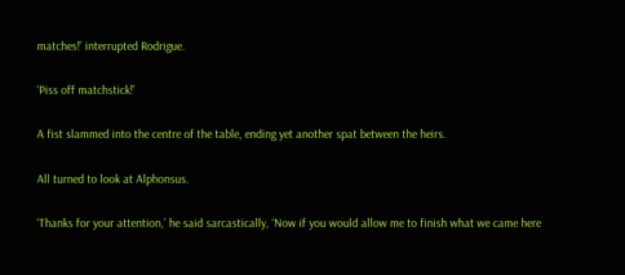matches!’ interrupted Rodrigue.

‘Piss off matchstick!’

A fist slammed into the centre of the table, ending yet another spat between the heirs.

All turned to look at Alphonsus.

‘Thanks for your attention,’ he said sarcastically, ‘Now if you would allow me to finish what we came here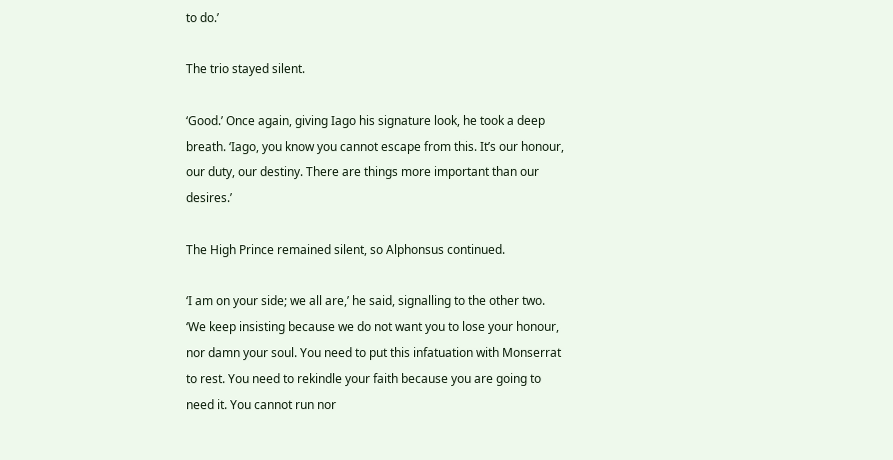to do.’

The trio stayed silent.

‘Good.’ Once again, giving Iago his signature look, he took a deep breath. ‘Iago, you know you cannot escape from this. It’s our honour, our duty, our destiny. There are things more important than our desires.’

The High Prince remained silent, so Alphonsus continued.

‘I am on your side; we all are,’ he said, signalling to the other two. ‘We keep insisting because we do not want you to lose your honour, nor damn your soul. You need to put this infatuation with Monserrat to rest. You need to rekindle your faith because you are going to need it. You cannot run nor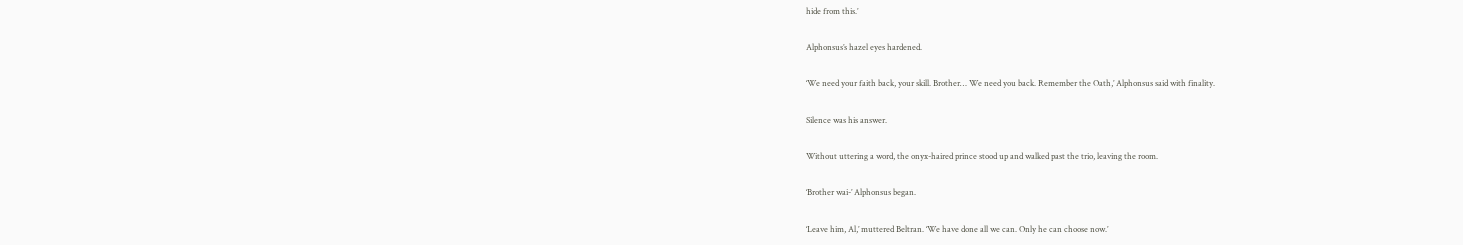hide from this.’

Alphonsus’s hazel eyes hardened.

‘We need your faith back, your skill. Brother… We need you back. Remember the Oath,’ Alphonsus said with finality.

Silence was his answer.

Without uttering a word, the onyx-haired prince stood up and walked past the trio, leaving the room.

‘Brother wai-’ Alphonsus began.

‘Leave him, Al,’ muttered Beltran. ‘We have done all we can. Only he can choose now.’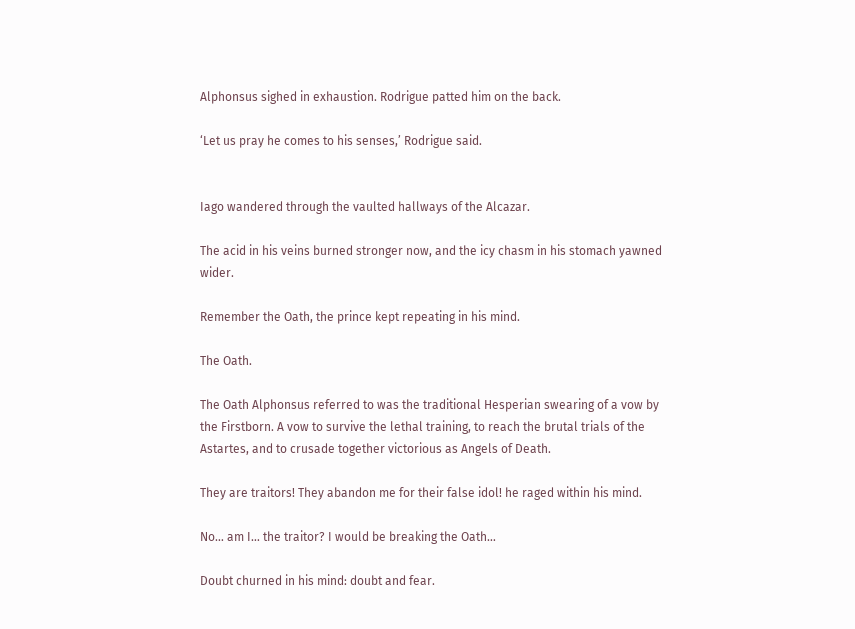Alphonsus sighed in exhaustion. Rodrigue patted him on the back.

‘Let us pray he comes to his senses,’ Rodrigue said.


Iago wandered through the vaulted hallways of the Alcazar.

The acid in his veins burned stronger now, and the icy chasm in his stomach yawned wider.

Remember the Oath, the prince kept repeating in his mind.

The Oath.

The Oath Alphonsus referred to was the traditional Hesperian swearing of a vow by the Firstborn. A vow to survive the lethal training, to reach the brutal trials of the Astartes, and to crusade together victorious as Angels of Death.

They are traitors! They abandon me for their false idol! he raged within his mind.

No… am I… the traitor? I would be breaking the Oath…

Doubt churned in his mind: doubt and fear.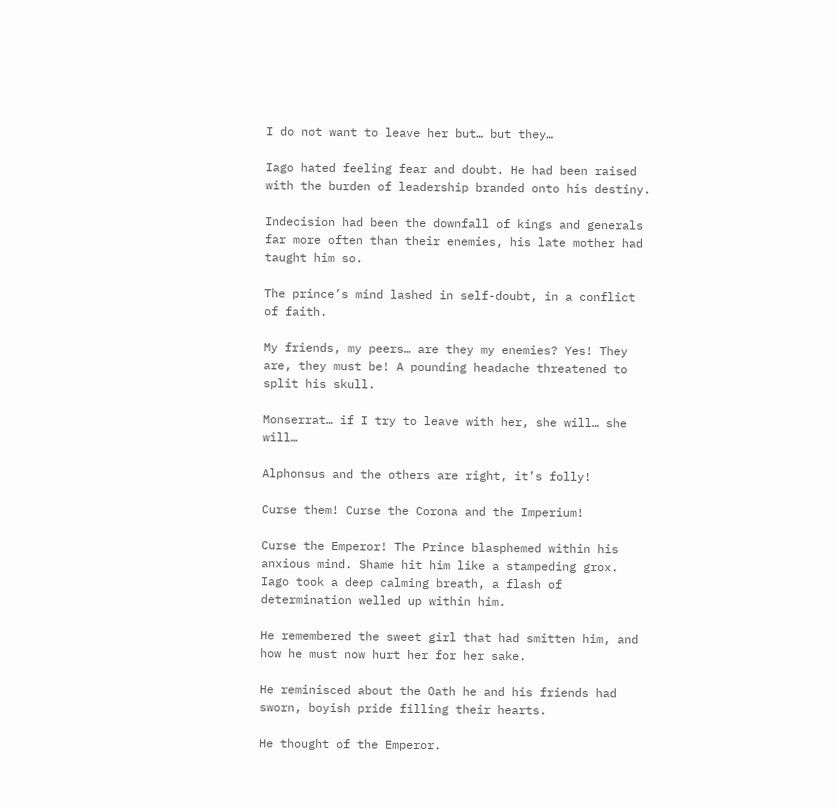I do not want to leave her but… but they…

Iago hated feeling fear and doubt. He had been raised with the burden of leadership branded onto his destiny.

Indecision had been the downfall of kings and generals far more often than their enemies, his late mother had taught him so.

The prince’s mind lashed in self-doubt, in a conflict of faith.

My friends, my peers… are they my enemies? Yes! They are, they must be! A pounding headache threatened to split his skull.

Monserrat… if I try to leave with her, she will… she will…

Alphonsus and the others are right, it’s folly!

Curse them! Curse the Corona and the Imperium!

Curse the Emperor! The Prince blasphemed within his anxious mind. Shame hit him like a stampeding grox. Iago took a deep calming breath, a flash of determination welled up within him.

He remembered the sweet girl that had smitten him, and how he must now hurt her for her sake.

He reminisced about the Oath he and his friends had sworn, boyish pride filling their hearts.

He thought of the Emperor.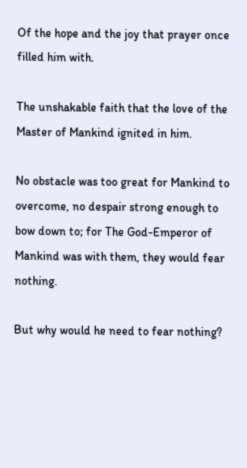Of the hope and the joy that prayer once filled him with.

The unshakable faith that the love of the Master of Mankind ignited in him.

No obstacle was too great for Mankind to overcome, no despair strong enough to bow down to; for The God-Emperor of Mankind was with them, they would fear nothing.

But why would he need to fear nothing?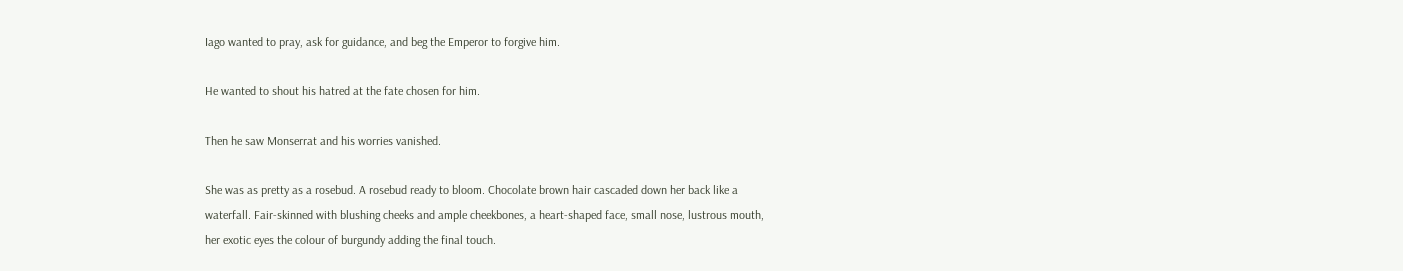Iago wanted to pray, ask for guidance, and beg the Emperor to forgive him.

He wanted to shout his hatred at the fate chosen for him.

Then he saw Monserrat and his worries vanished.

She was as pretty as a rosebud. A rosebud ready to bloom. Chocolate brown hair cascaded down her back like a waterfall. Fair-skinned with blushing cheeks and ample cheekbones, a heart-shaped face, small nose, lustrous mouth, her exotic eyes the colour of burgundy adding the final touch.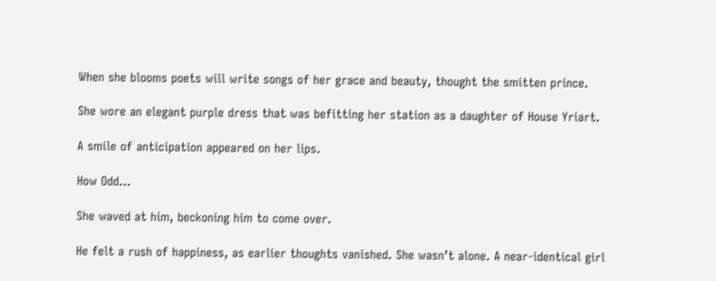When she blooms poets will write songs of her grace and beauty, thought the smitten prince.

She wore an elegant purple dress that was befitting her station as a daughter of House Yriart.

A smile of anticipation appeared on her lips.

How Odd…

She waved at him, beckoning him to come over.

He felt a rush of happiness, as earlier thoughts vanished. She wasn’t alone. A near-identical girl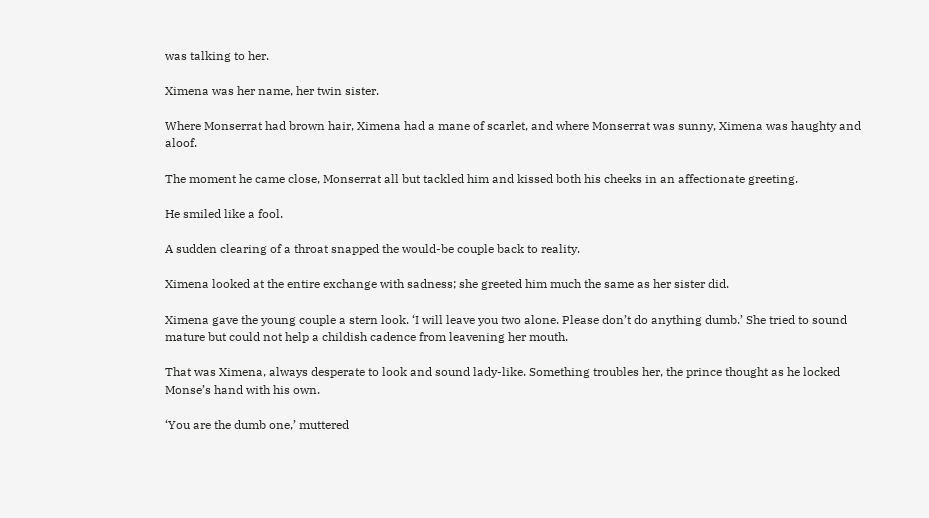was talking to her.

Ximena was her name, her twin sister.

Where Monserrat had brown hair, Ximena had a mane of scarlet, and where Monserrat was sunny, Ximena was haughty and aloof.

The moment he came close, Monserrat all but tackled him and kissed both his cheeks in an affectionate greeting.

He smiled like a fool.

A sudden clearing of a throat snapped the would-be couple back to reality.

Ximena looked at the entire exchange with sadness; she greeted him much the same as her sister did.

Ximena gave the young couple a stern look. ‘I will leave you two alone. Please don’t do anything dumb.’ She tried to sound mature but could not help a childish cadence from leavening her mouth.

That was Ximena, always desperate to look and sound lady-like. Something troubles her, the prince thought as he locked Monse’s hand with his own.

‘You are the dumb one,’ muttered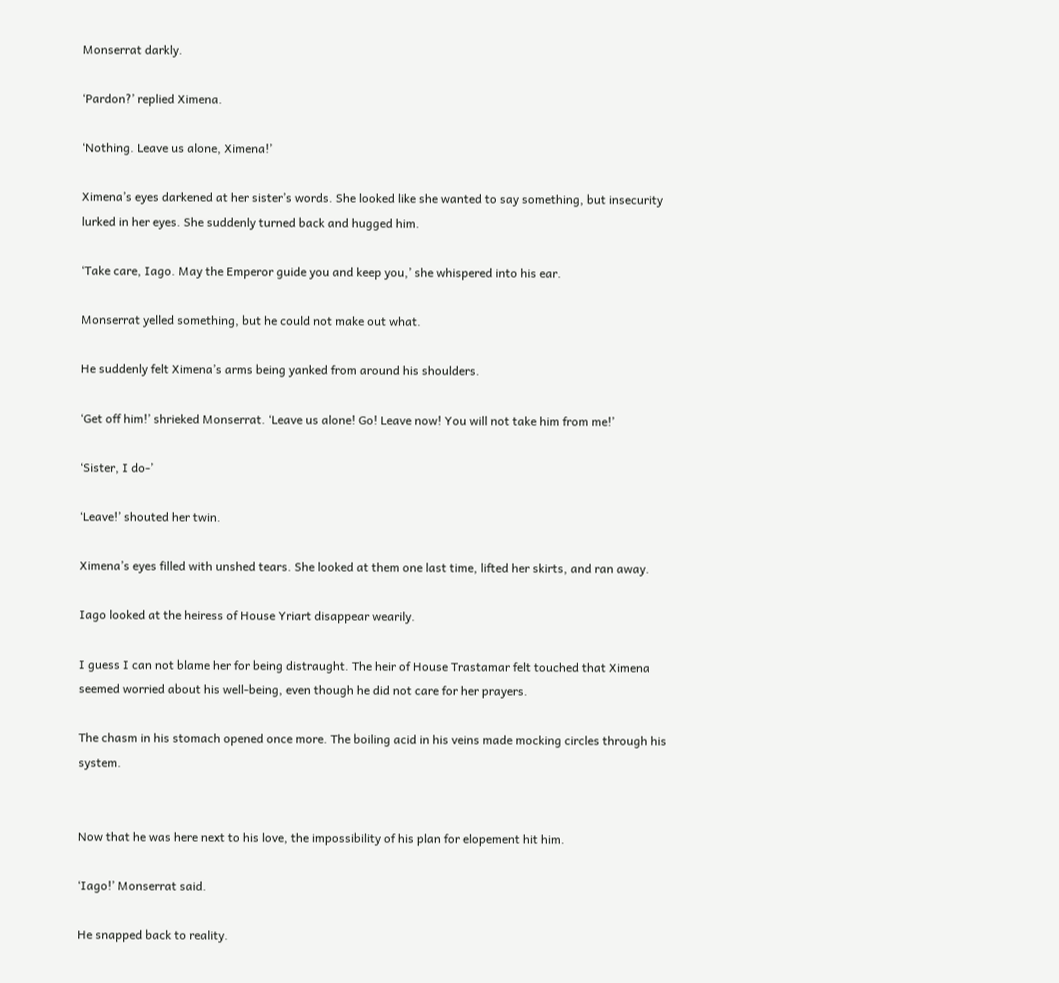Monserrat darkly.

‘Pardon?’ replied Ximena.

‘Nothing. Leave us alone, Ximena!’

Ximena’s eyes darkened at her sister’s words. She looked like she wanted to say something, but insecurity lurked in her eyes. She suddenly turned back and hugged him.

‘Take care, Iago. May the Emperor guide you and keep you,’ she whispered into his ear.

Monserrat yelled something, but he could not make out what.

He suddenly felt Ximena’s arms being yanked from around his shoulders.

‘Get off him!’ shrieked Monserrat. ‘Leave us alone! Go! Leave now! You will not take him from me!’

‘Sister, I do-’

‘Leave!’ shouted her twin.

Ximena’s eyes filled with unshed tears. She looked at them one last time, lifted her skirts, and ran away.

Iago looked at the heiress of House Yriart disappear wearily.

I guess I can not blame her for being distraught. The heir of House Trastamar felt touched that Ximena seemed worried about his well-being, even though he did not care for her prayers.

The chasm in his stomach opened once more. The boiling acid in his veins made mocking circles through his system.


Now that he was here next to his love, the impossibility of his plan for elopement hit him.

‘Iago!’ Monserrat said.

He snapped back to reality.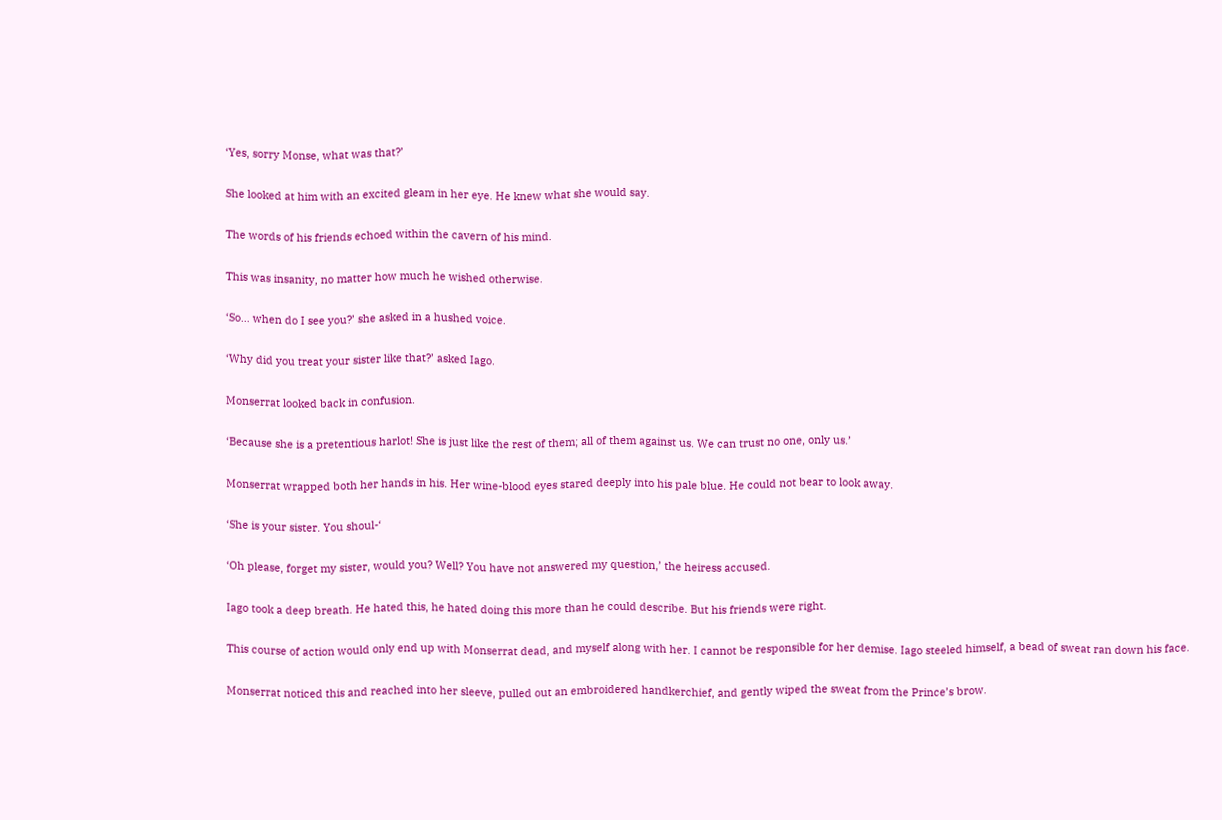‘Yes, sorry Monse, what was that?’

She looked at him with an excited gleam in her eye. He knew what she would say.

The words of his friends echoed within the cavern of his mind.

This was insanity, no matter how much he wished otherwise.

‘So… when do I see you?’ she asked in a hushed voice.

‘Why did you treat your sister like that?’ asked Iago.

Monserrat looked back in confusion.

‘Because she is a pretentious harlot! She is just like the rest of them; all of them against us. We can trust no one, only us.’

Monserrat wrapped both her hands in his. Her wine-blood eyes stared deeply into his pale blue. He could not bear to look away.

‘She is your sister. You shoul-‘

‘Oh please, forget my sister, would you? Well? You have not answered my question,’ the heiress accused.

Iago took a deep breath. He hated this, he hated doing this more than he could describe. But his friends were right.

This course of action would only end up with Monserrat dead, and myself along with her. I cannot be responsible for her demise. Iago steeled himself, a bead of sweat ran down his face.

Monserrat noticed this and reached into her sleeve, pulled out an embroidered handkerchief, and gently wiped the sweat from the Prince’s brow.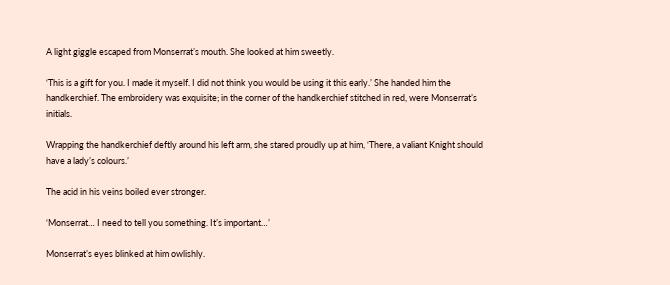A light giggle escaped from Monserrat’s mouth. She looked at him sweetly.

‘This is a gift for you. I made it myself. I did not think you would be using it this early.’ She handed him the handkerchief. The embroidery was exquisite; in the corner of the handkerchief stitched in red, were Monserrat’s initials.

Wrapping the handkerchief deftly around his left arm, she stared proudly up at him, ‘There, a valiant Knight should have a lady’s colours.’

The acid in his veins boiled ever stronger.

‘Monserrat… I need to tell you something. It’s important…’

Monserrat’s eyes blinked at him owlishly.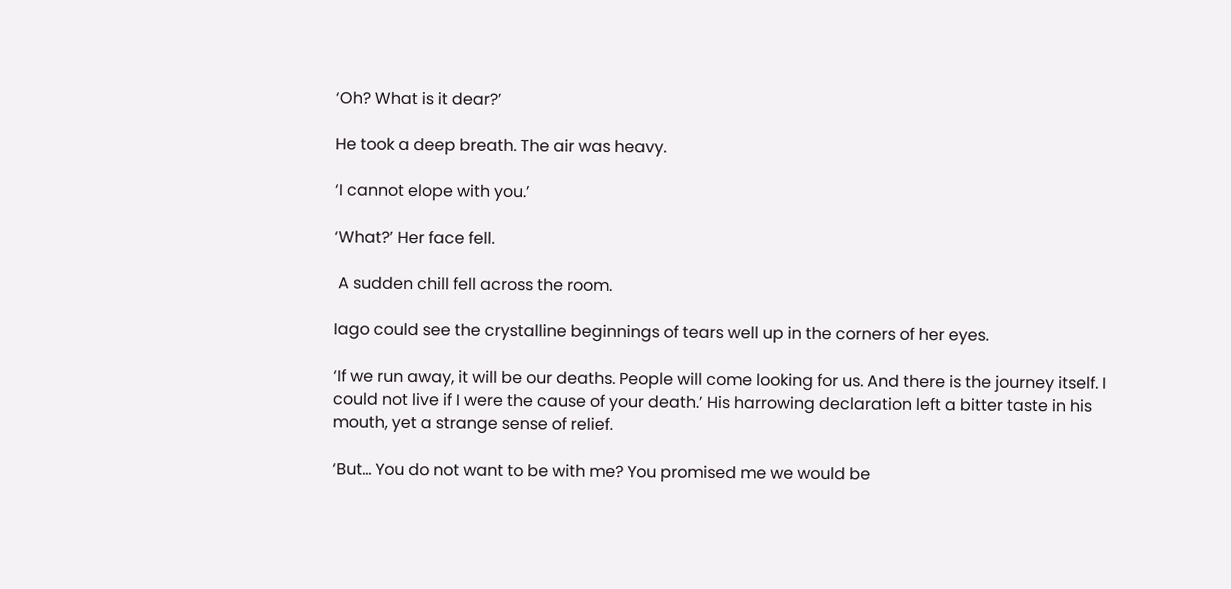‘Oh? What is it dear?’

He took a deep breath. The air was heavy.

‘I cannot elope with you.’

‘What?’ Her face fell.

 A sudden chill fell across the room.

Iago could see the crystalline beginnings of tears well up in the corners of her eyes.

‘If we run away, it will be our deaths. People will come looking for us. And there is the journey itself. I could not live if I were the cause of your death.’ His harrowing declaration left a bitter taste in his mouth, yet a strange sense of relief.

‘But… You do not want to be with me? You promised me we would be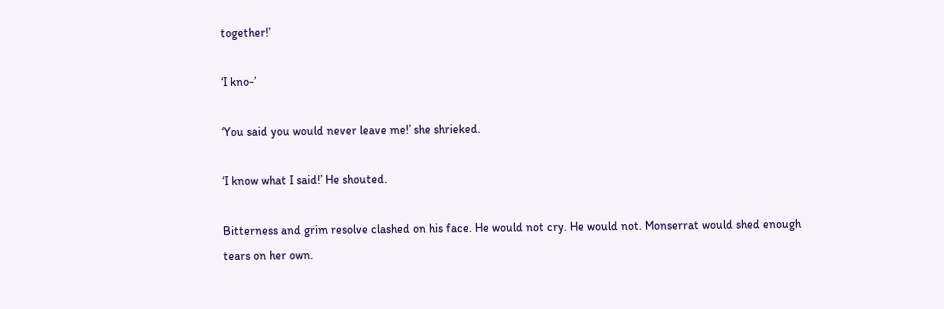together!’

‘I kno-’

‘You said you would never leave me!’ she shrieked.

‘I know what I said!’ He shouted.

Bitterness and grim resolve clashed on his face. He would not cry. He would not. Monserrat would shed enough tears on her own.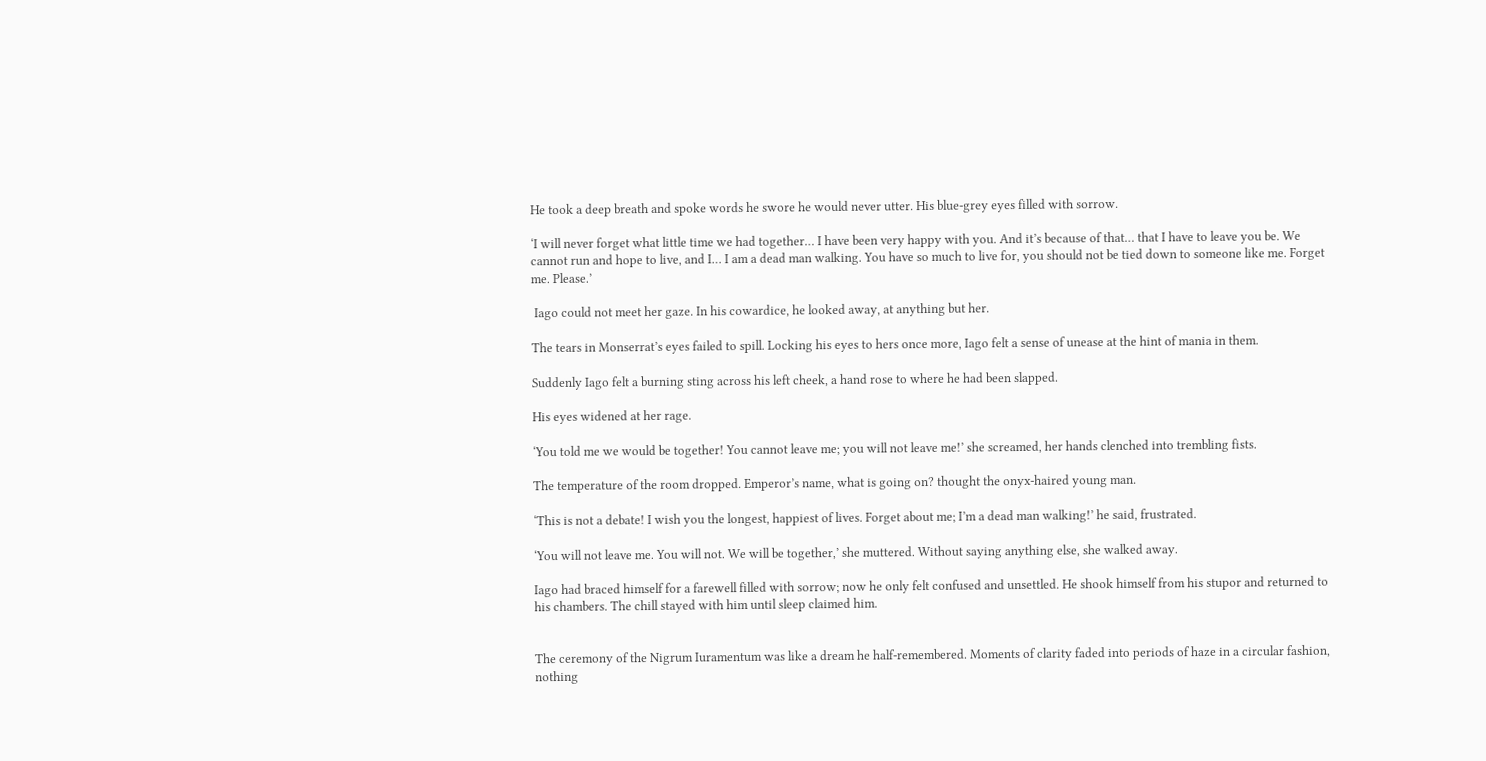He took a deep breath and spoke words he swore he would never utter. His blue-grey eyes filled with sorrow.

‘I will never forget what little time we had together… I have been very happy with you. And it’s because of that… that I have to leave you be. We cannot run and hope to live, and I… I am a dead man walking. You have so much to live for, you should not be tied down to someone like me. Forget me. Please.’

 Iago could not meet her gaze. In his cowardice, he looked away, at anything but her.

The tears in Monserrat’s eyes failed to spill. Locking his eyes to hers once more, Iago felt a sense of unease at the hint of mania in them.

Suddenly Iago felt a burning sting across his left cheek, a hand rose to where he had been slapped.

His eyes widened at her rage.

‘You told me we would be together! You cannot leave me; you will not leave me!’ she screamed, her hands clenched into trembling fists.

The temperature of the room dropped. Emperor’s name, what is going on? thought the onyx-haired young man.

‘This is not a debate! I wish you the longest, happiest of lives. Forget about me; I’m a dead man walking!’ he said, frustrated.

‘You will not leave me. You will not. We will be together,’ she muttered. Without saying anything else, she walked away.

Iago had braced himself for a farewell filled with sorrow; now he only felt confused and unsettled. He shook himself from his stupor and returned to his chambers. The chill stayed with him until sleep claimed him.


The ceremony of the Nigrum Iuramentum was like a dream he half-remembered. Moments of clarity faded into periods of haze in a circular fashion, nothing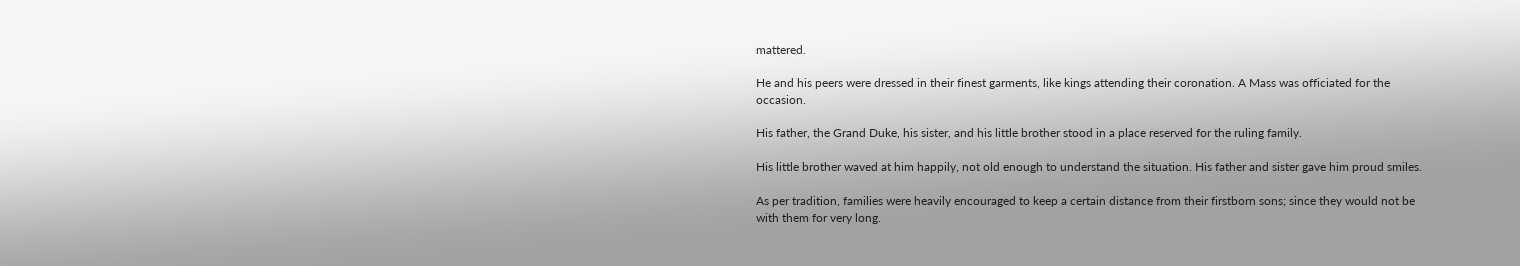mattered.

He and his peers were dressed in their finest garments, like kings attending their coronation. A Mass was officiated for the occasion.

His father, the Grand Duke, his sister, and his little brother stood in a place reserved for the ruling family.

His little brother waved at him happily, not old enough to understand the situation. His father and sister gave him proud smiles.

As per tradition, families were heavily encouraged to keep a certain distance from their firstborn sons; since they would not be with them for very long.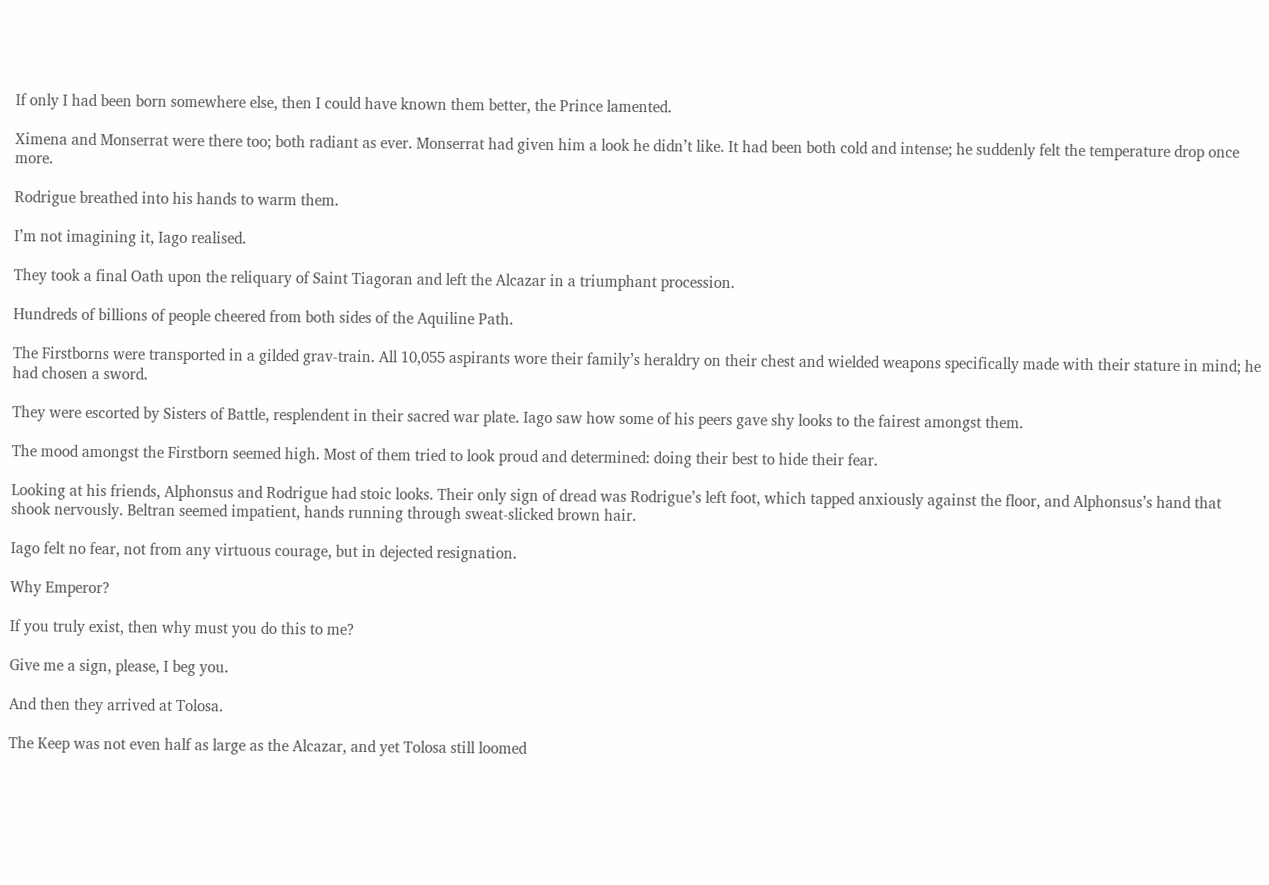If only I had been born somewhere else, then I could have known them better, the Prince lamented.

Ximena and Monserrat were there too; both radiant as ever. Monserrat had given him a look he didn’t like. It had been both cold and intense; he suddenly felt the temperature drop once more.

Rodrigue breathed into his hands to warm them.

I’m not imagining it, Iago realised.

They took a final Oath upon the reliquary of Saint Tiagoran and left the Alcazar in a triumphant procession.

Hundreds of billions of people cheered from both sides of the Aquiline Path.

The Firstborns were transported in a gilded grav-train. All 10,055 aspirants wore their family’s heraldry on their chest and wielded weapons specifically made with their stature in mind; he had chosen a sword.

They were escorted by Sisters of Battle, resplendent in their sacred war plate. Iago saw how some of his peers gave shy looks to the fairest amongst them.

The mood amongst the Firstborn seemed high. Most of them tried to look proud and determined: doing their best to hide their fear.

Looking at his friends, Alphonsus and Rodrigue had stoic looks. Their only sign of dread was Rodrigue’s left foot, which tapped anxiously against the floor, and Alphonsus’s hand that shook nervously. Beltran seemed impatient, hands running through sweat-slicked brown hair.

Iago felt no fear, not from any virtuous courage, but in dejected resignation.

Why Emperor?

If you truly exist, then why must you do this to me?

Give me a sign, please, I beg you.

And then they arrived at Tolosa.

The Keep was not even half as large as the Alcazar, and yet Tolosa still loomed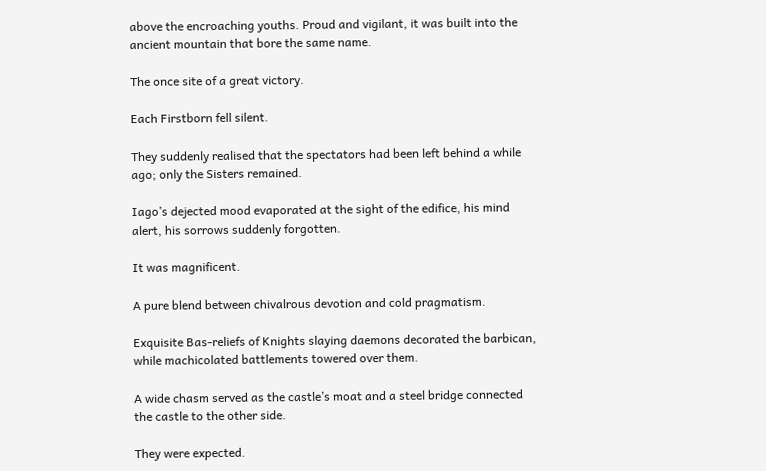above the encroaching youths. Proud and vigilant, it was built into the ancient mountain that bore the same name.

The once site of a great victory.

Each Firstborn fell silent.

They suddenly realised that the spectators had been left behind a while ago; only the Sisters remained.

Iago’s dejected mood evaporated at the sight of the edifice, his mind alert, his sorrows suddenly forgotten.

It was magnificent.

A pure blend between chivalrous devotion and cold pragmatism.

Exquisite Bas-reliefs of Knights slaying daemons decorated the barbican, while machicolated battlements towered over them.

A wide chasm served as the castle’s moat and a steel bridge connected the castle to the other side.

They were expected.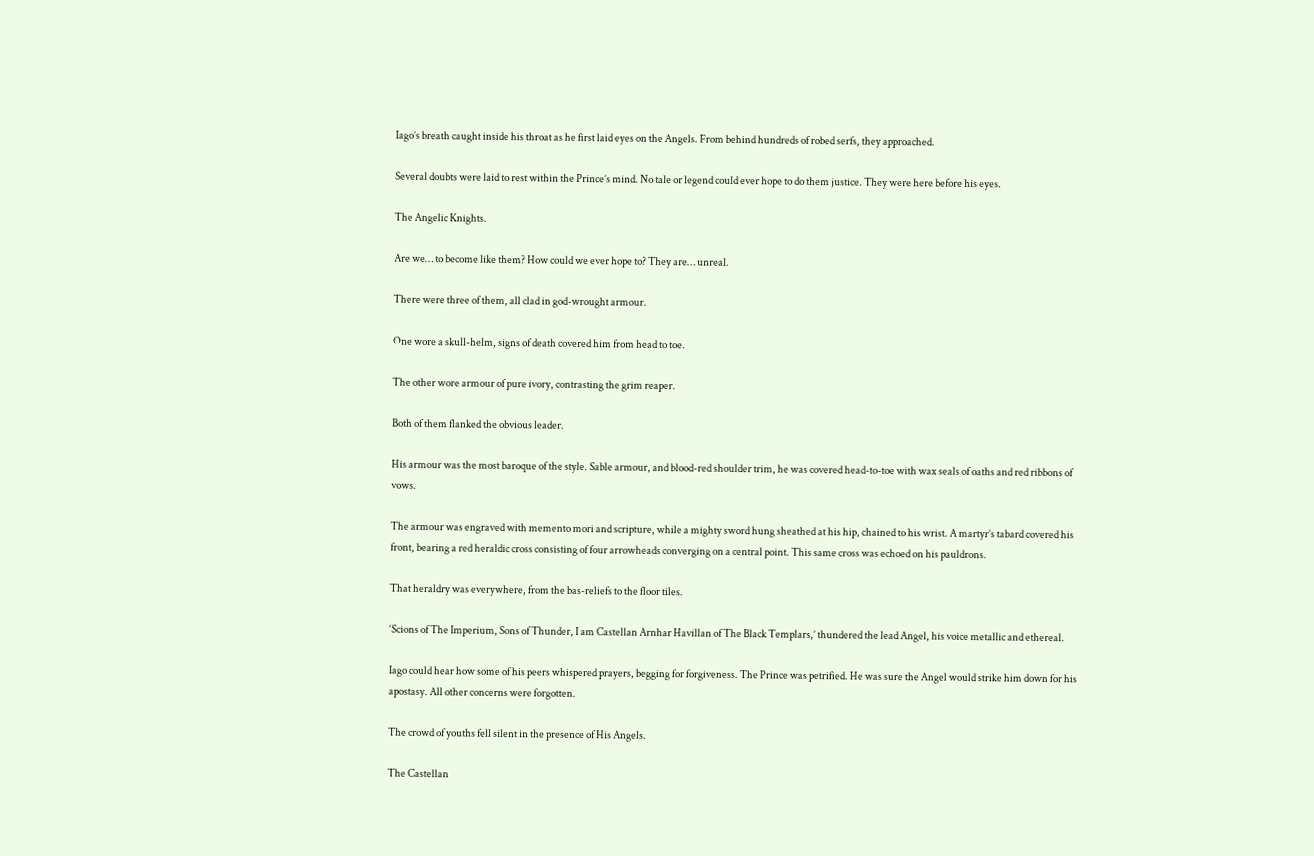Iago’s breath caught inside his throat as he first laid eyes on the Angels. From behind hundreds of robed serfs, they approached.

Several doubts were laid to rest within the Prince’s mind. No tale or legend could ever hope to do them justice. They were here before his eyes.

The Angelic Knights.

Are we… to become like them? How could we ever hope to? They are… unreal.

There were three of them, all clad in god-wrought armour.

One wore a skull-helm, signs of death covered him from head to toe.

The other wore armour of pure ivory, contrasting the grim reaper.

Both of them flanked the obvious leader.

His armour was the most baroque of the style. Sable armour, and blood-red shoulder trim, he was covered head-to-toe with wax seals of oaths and red ribbons of vows.

The armour was engraved with memento mori and scripture, while a mighty sword hung sheathed at his hip, chained to his wrist. A martyr’s tabard covered his front, bearing a red heraldic cross consisting of four arrowheads converging on a central point. This same cross was echoed on his pauldrons.

That heraldry was everywhere, from the bas-reliefs to the floor tiles.

‘Scions of The Imperium, Sons of Thunder, I am Castellan Arnhar Havillan of The Black Templars,’ thundered the lead Angel, his voice metallic and ethereal.

Iago could hear how some of his peers whispered prayers, begging for forgiveness. The Prince was petrified. He was sure the Angel would strike him down for his apostasy. All other concerns were forgotten.

The crowd of youths fell silent in the presence of His Angels.

The Castellan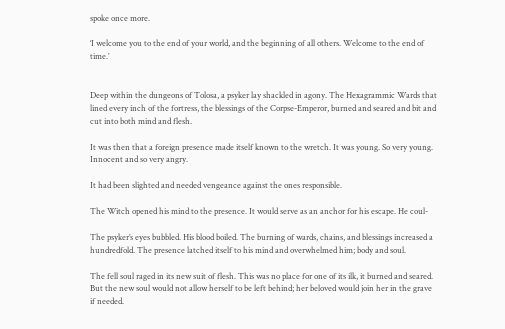spoke once more.

‘I welcome you to the end of your world, and the beginning of all others. Welcome to the end of time.’


Deep within the dungeons of Tolosa, a psyker lay shackled in agony. The Hexagrammic Wards that lined every inch of the fortress, the blessings of the Corpse-Emperor, burned and seared and bit and cut into both mind and flesh.

It was then that a foreign presence made itself known to the wretch. It was young. So very young. Innocent and so very angry.

It had been slighted and needed vengeance against the ones responsible.

The Witch opened his mind to the presence. It would serve as an anchor for his escape. He coul-

The psyker’s eyes bubbled. His blood boiled. The burning of wards, chains, and blessings increased a hundredfold. The presence latched itself to his mind and overwhelmed him; body and soul.

The fell soul raged in its new suit of flesh. This was no place for one of its ilk, it burned and seared. But the new soul would not allow herself to be left behind; her beloved would join her in the grave if needed.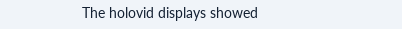The holovid displays showed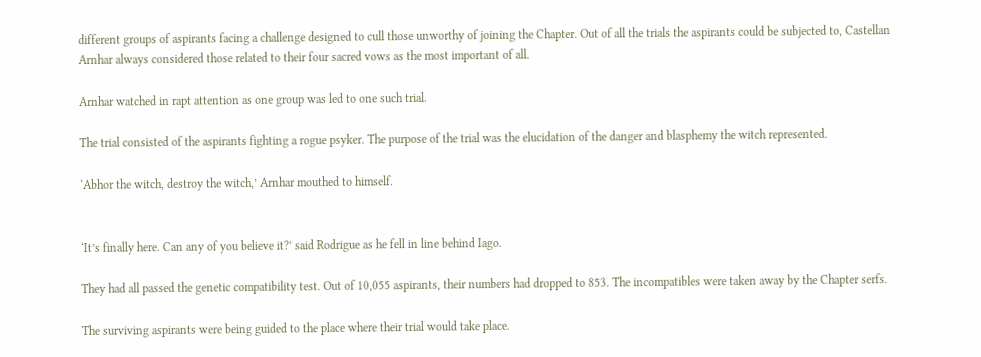different groups of aspirants facing a challenge designed to cull those unworthy of joining the Chapter. Out of all the trials the aspirants could be subjected to, Castellan Arnhar always considered those related to their four sacred vows as the most important of all.

Arnhar watched in rapt attention as one group was led to one such trial.

The trial consisted of the aspirants fighting a rogue psyker. The purpose of the trial was the elucidation of the danger and blasphemy the witch represented.

‘Abhor the witch, destroy the witch,’ Arnhar mouthed to himself.


‘It’s finally here. Can any of you believe it?’ said Rodrigue as he fell in line behind Iago.

They had all passed the genetic compatibility test. Out of 10,055 aspirants, their numbers had dropped to 853. The incompatibles were taken away by the Chapter serfs.

The surviving aspirants were being guided to the place where their trial would take place.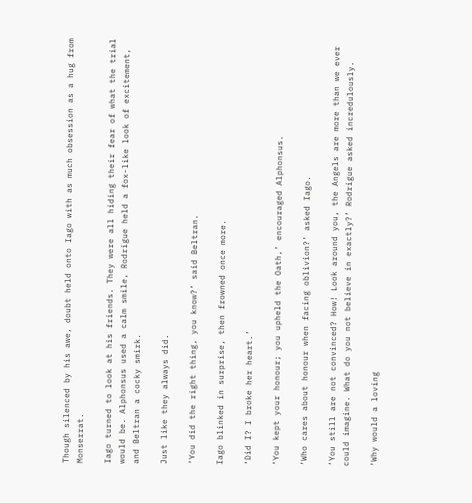Though silenced by his awe, doubt held onto Iago with as much obsession as a hug from Monserrat.

Iago turned to look at his friends. They were all hiding their fear of what the trial would be. Alphonsus used a calm smile, Rodrigue held a fox-like look of excitement, and Beltran a cocky smirk.

Just like they always did.

‘You did the right thing, you know?’ said Beltran.

Iago blinked in surprise, then frowned once more.

‘Did I? I broke her heart.’

‘You kept your honour; you upheld the Oath,’ encouraged Alphonsus.

‘Who cares about honour when facing oblivion?’ asked Iago.

‘You still are not convinced? How! Look around you, the Angels are more than we ever could imagine. What do you not believe in exactly?’ Rodrigue asked incredulously.

‘Why would a loving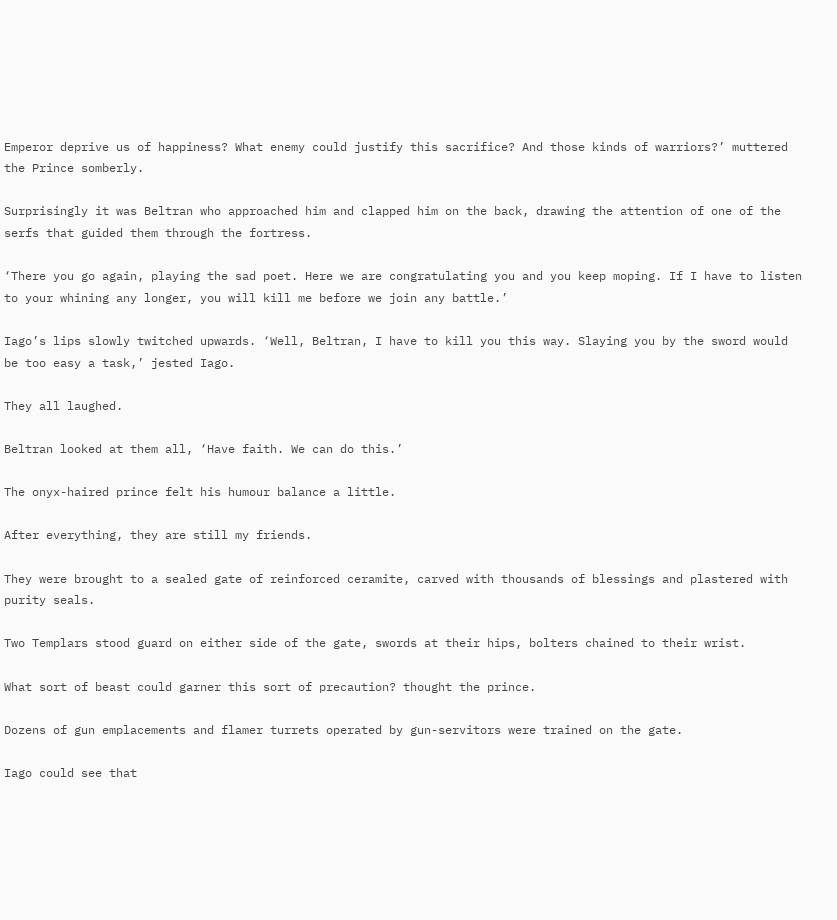Emperor deprive us of happiness? What enemy could justify this sacrifice? And those kinds of warriors?’ muttered the Prince somberly.

Surprisingly it was Beltran who approached him and clapped him on the back, drawing the attention of one of the serfs that guided them through the fortress.

‘There you go again, playing the sad poet. Here we are congratulating you and you keep moping. If I have to listen to your whining any longer, you will kill me before we join any battle.’

Iago’s lips slowly twitched upwards. ‘Well, Beltran, I have to kill you this way. Slaying you by the sword would be too easy a task,’ jested Iago.

They all laughed.

Beltran looked at them all, ‘Have faith. We can do this.’

The onyx-haired prince felt his humour balance a little.

After everything, they are still my friends.

They were brought to a sealed gate of reinforced ceramite, carved with thousands of blessings and plastered with purity seals.

Two Templars stood guard on either side of the gate, swords at their hips, bolters chained to their wrist.

What sort of beast could garner this sort of precaution? thought the prince.

Dozens of gun emplacements and flamer turrets operated by gun-servitors were trained on the gate.

Iago could see that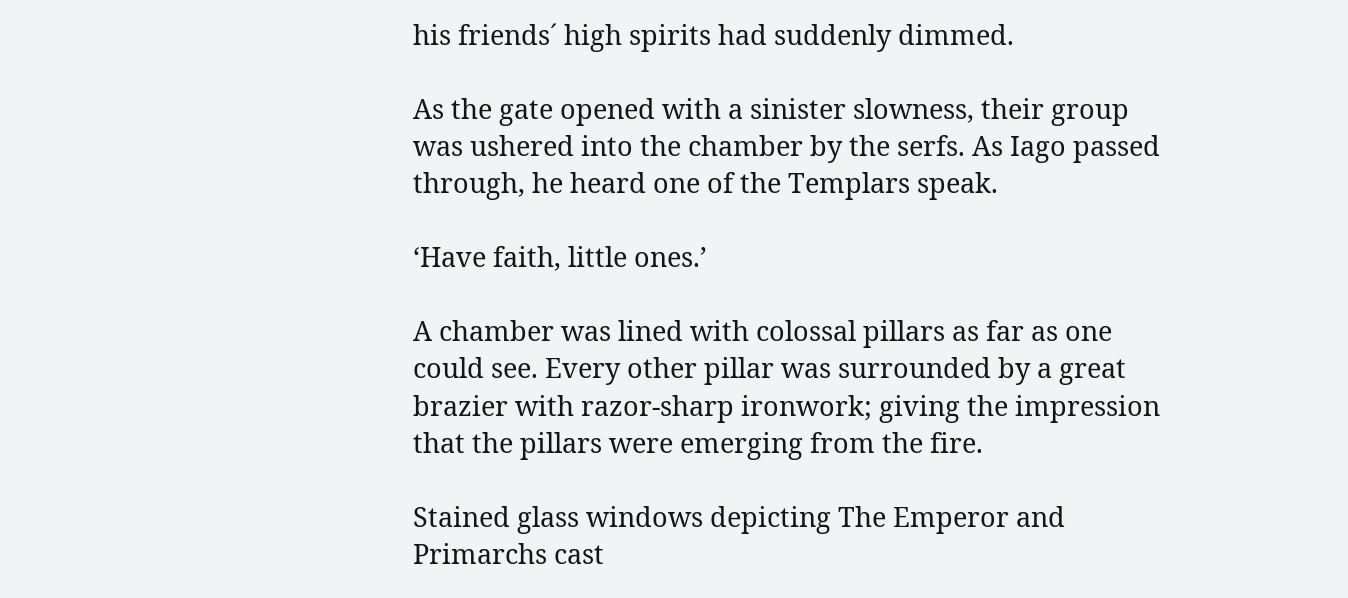his friends´ high spirits had suddenly dimmed.

As the gate opened with a sinister slowness, their group was ushered into the chamber by the serfs. As Iago passed through, he heard one of the Templars speak.

‘Have faith, little ones.’

A chamber was lined with colossal pillars as far as one could see. Every other pillar was surrounded by a great brazier with razor-sharp ironwork; giving the impression that the pillars were emerging from the fire.

Stained glass windows depicting The Emperor and Primarchs cast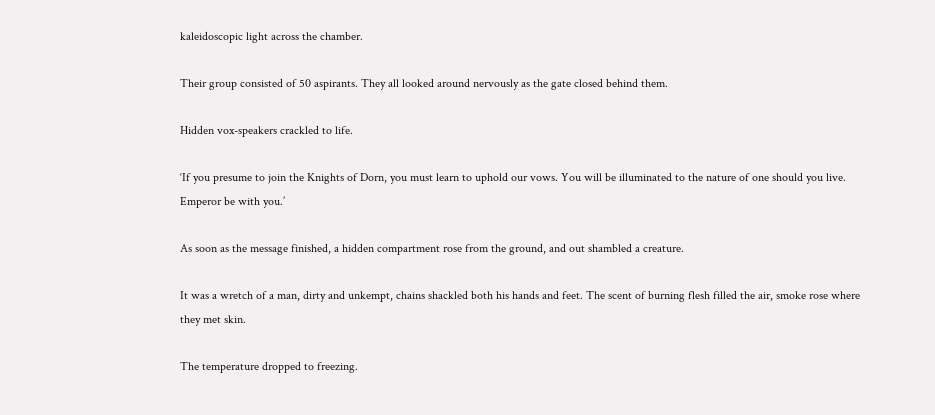kaleidoscopic light across the chamber.

Their group consisted of 50 aspirants. They all looked around nervously as the gate closed behind them.

Hidden vox-speakers crackled to life.

‘If you presume to join the Knights of Dorn, you must learn to uphold our vows. You will be illuminated to the nature of one should you live. Emperor be with you.’

As soon as the message finished, a hidden compartment rose from the ground, and out shambled a creature.

It was a wretch of a man, dirty and unkempt, chains shackled both his hands and feet. The scent of burning flesh filled the air, smoke rose where they met skin.

The temperature dropped to freezing.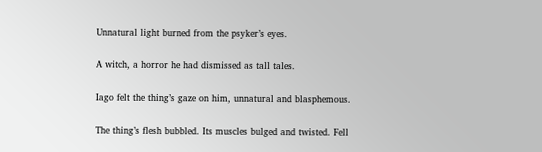Unnatural light burned from the psyker’s eyes.

A witch, a horror he had dismissed as tall tales.

Iago felt the thing’s gaze on him, unnatural and blasphemous.

The thing’s flesh bubbled. Its muscles bulged and twisted. Fell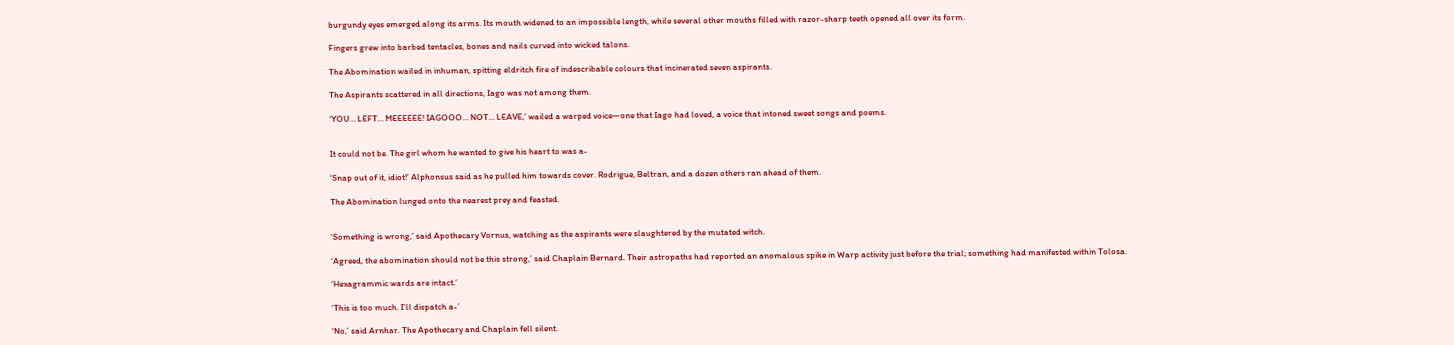burgundy eyes emerged along its arms. Its mouth widened to an impossible length, while several other mouths filled with razor-sharp teeth opened all over its form.

Fingers grew into barbed tentacles, bones and nails curved into wicked talons.

The Abomination wailed in inhuman, spitting eldritch fire of indescribable colours that incinerated seven aspirants.

The Aspirants scattered in all directions, Iago was not among them.

‘YOU… LEFT… MEEEEEE! IAGOOO… NOT… LEAVE,’ wailed a warped voice—one that Iago had loved, a voice that intoned sweet songs and poems.


It could not be. The girl whom he wanted to give his heart to was a-

‘Snap out of it, idiot!’ Alphonsus said as he pulled him towards cover. Rodrigue, Beltran, and a dozen others ran ahead of them.

The Abomination lunged onto the nearest prey and feasted.


‘Something is wrong,’ said Apothecary Vornus, watching as the aspirants were slaughtered by the mutated witch.

‘Agreed, the abomination should not be this strong,’ said Chaplain Bernard. Their astropaths had reported an anomalous spike in Warp activity just before the trial; something had manifested within Tolosa.

‘Hexagrammic wards are intact.’

‘This is too much. I’ll dispatch a-’

‘No,’ said Arnhar. The Apothecary and Chaplain fell silent.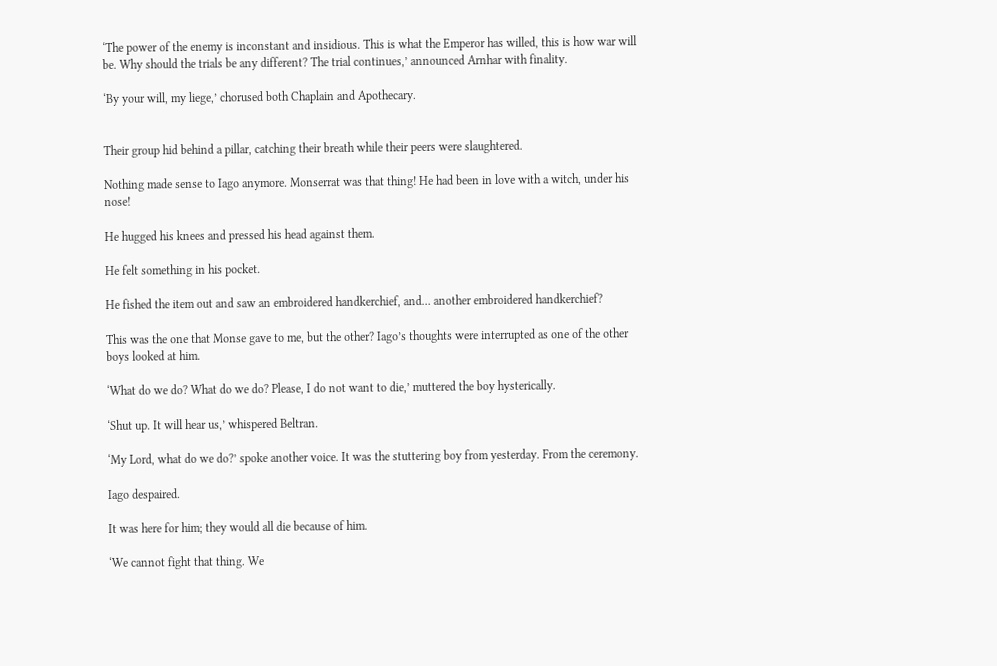‘The power of the enemy is inconstant and insidious. This is what the Emperor has willed, this is how war will be. Why should the trials be any different? The trial continues,’ announced Arnhar with finality.

‘By your will, my liege,’ chorused both Chaplain and Apothecary.


Their group hid behind a pillar, catching their breath while their peers were slaughtered.

Nothing made sense to Iago anymore. Monserrat was that thing! He had been in love with a witch, under his nose!

He hugged his knees and pressed his head against them.

He felt something in his pocket.

He fished the item out and saw an embroidered handkerchief, and… another embroidered handkerchief?

This was the one that Monse gave to me, but the other? Iago’s thoughts were interrupted as one of the other boys looked at him.

‘What do we do? What do we do? Please, I do not want to die,’ muttered the boy hysterically.

‘Shut up. It will hear us,’ whispered Beltran.

‘My Lord, what do we do?’ spoke another voice. It was the stuttering boy from yesterday. From the ceremony.

Iago despaired.

It was here for him; they would all die because of him.

‘We cannot fight that thing. We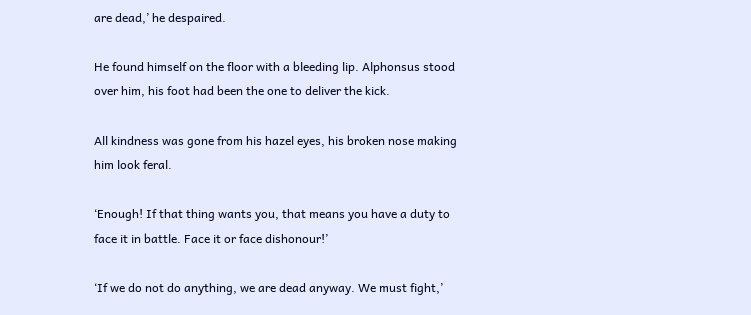are dead,’ he despaired.

He found himself on the floor with a bleeding lip. Alphonsus stood over him, his foot had been the one to deliver the kick.

All kindness was gone from his hazel eyes, his broken nose making him look feral.

‘Enough! If that thing wants you, that means you have a duty to face it in battle. Face it or face dishonour!’

‘If we do not do anything, we are dead anyway. We must fight,’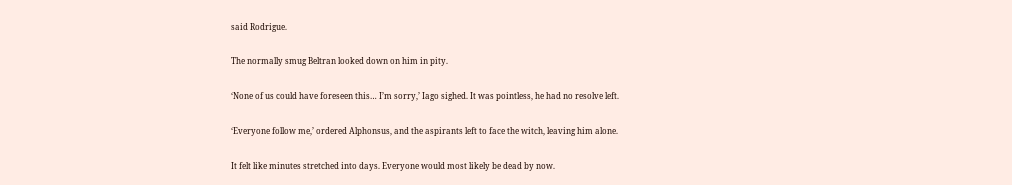said Rodrigue.

The normally smug Beltran looked down on him in pity.

‘None of us could have foreseen this… I’m sorry,’ Iago sighed. It was pointless, he had no resolve left.

‘Everyone follow me,’ ordered Alphonsus, and the aspirants left to face the witch, leaving him alone.

It felt like minutes stretched into days. Everyone would most likely be dead by now.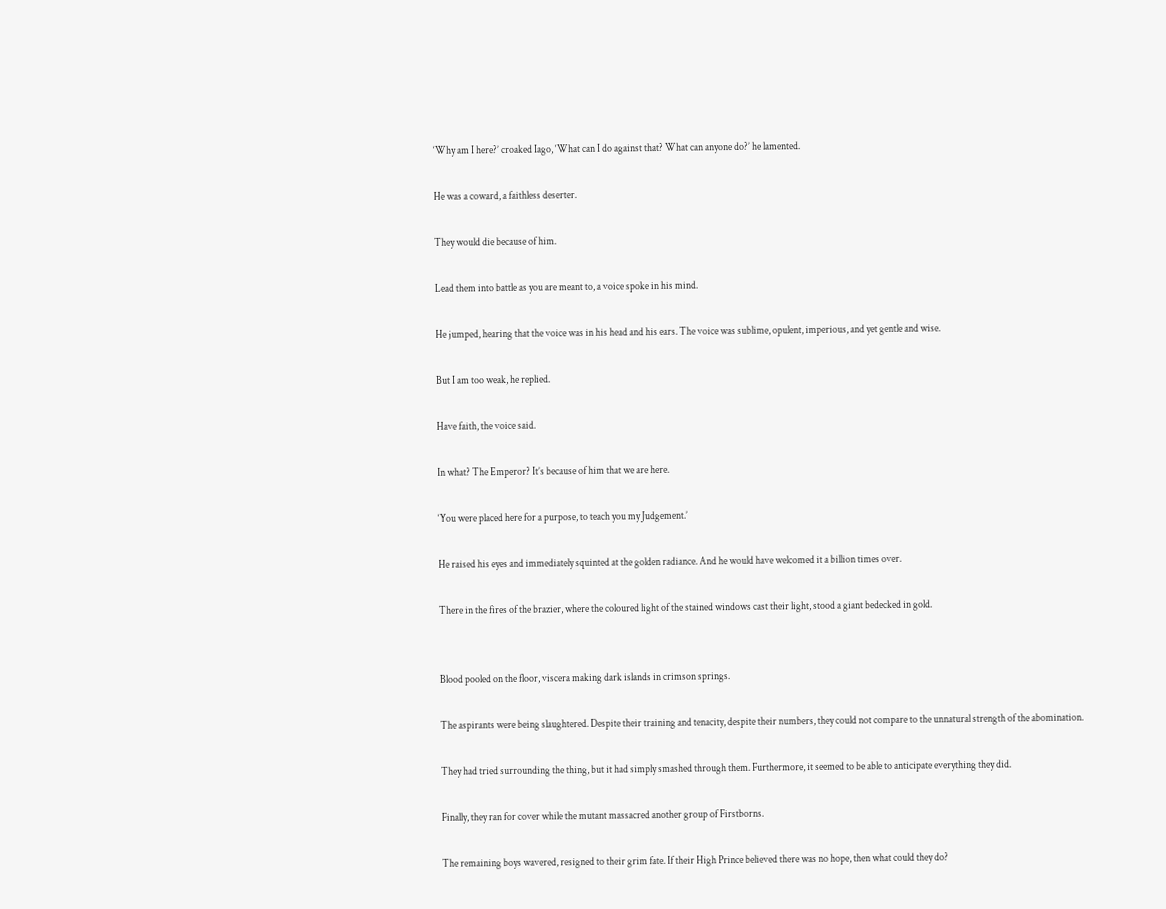‘Why am I here?’ croaked Iago, ‘What can I do against that? What can anyone do?’ he lamented.

He was a coward, a faithless deserter.

They would die because of him.

Lead them into battle as you are meant to, a voice spoke in his mind.

He jumped, hearing that the voice was in his head and his ears. The voice was sublime, opulent, imperious, and yet gentle and wise.

But I am too weak, he replied.

Have faith, the voice said.

In what? The Emperor? It’s because of him that we are here.

‘You were placed here for a purpose, to teach you my Judgement.’

He raised his eyes and immediately squinted at the golden radiance. And he would have welcomed it a billion times over.

There in the fires of the brazier, where the coloured light of the stained windows cast their light, stood a giant bedecked in gold.


Blood pooled on the floor, viscera making dark islands in crimson springs.

The aspirants were being slaughtered. Despite their training and tenacity, despite their numbers, they could not compare to the unnatural strength of the abomination.

They had tried surrounding the thing, but it had simply smashed through them. Furthermore, it seemed to be able to anticipate everything they did.

Finally, they ran for cover while the mutant massacred another group of Firstborns.

The remaining boys wavered, resigned to their grim fate. If their High Prince believed there was no hope, then what could they do?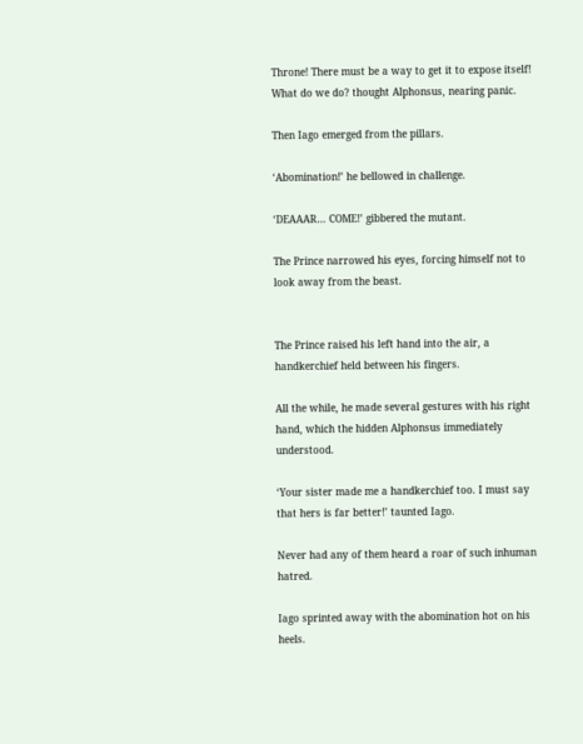Throne! There must be a way to get it to expose itself! What do we do? thought Alphonsus, nearing panic.

Then Iago emerged from the pillars.

‘Abomination!’ he bellowed in challenge.

‘DEAAAR… COME!’ gibbered the mutant.

The Prince narrowed his eyes, forcing himself not to look away from the beast.


The Prince raised his left hand into the air, a handkerchief held between his fingers.

All the while, he made several gestures with his right hand, which the hidden Alphonsus immediately understood.

‘Your sister made me a handkerchief too. I must say that hers is far better!’ taunted Iago.

Never had any of them heard a roar of such inhuman hatred.

Iago sprinted away with the abomination hot on his heels.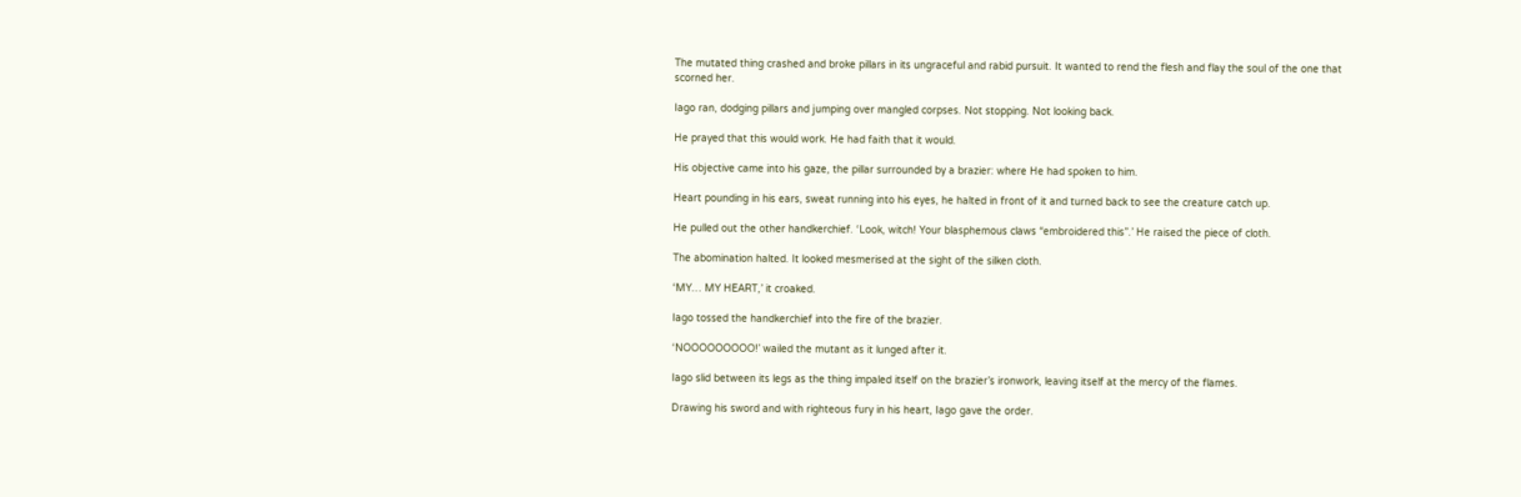The mutated thing crashed and broke pillars in its ungraceful and rabid pursuit. It wanted to rend the flesh and flay the soul of the one that scorned her.

Iago ran, dodging pillars and jumping over mangled corpses. Not stopping. Not looking back.

He prayed that this would work. He had faith that it would.

His objective came into his gaze, the pillar surrounded by a brazier: where He had spoken to him.

Heart pounding in his ears, sweat running into his eyes, he halted in front of it and turned back to see the creature catch up.

He pulled out the other handkerchief. ‘Look, witch! Your blasphemous claws “embroidered this”.’ He raised the piece of cloth.

The abomination halted. It looked mesmerised at the sight of the silken cloth.

‘MY… MY HEART,’ it croaked.

Iago tossed the handkerchief into the fire of the brazier.

‘NOOOOOOOOO!’ wailed the mutant as it lunged after it.

Iago slid between its legs as the thing impaled itself on the brazier’s ironwork, leaving itself at the mercy of the flames.

Drawing his sword and with righteous fury in his heart, Iago gave the order.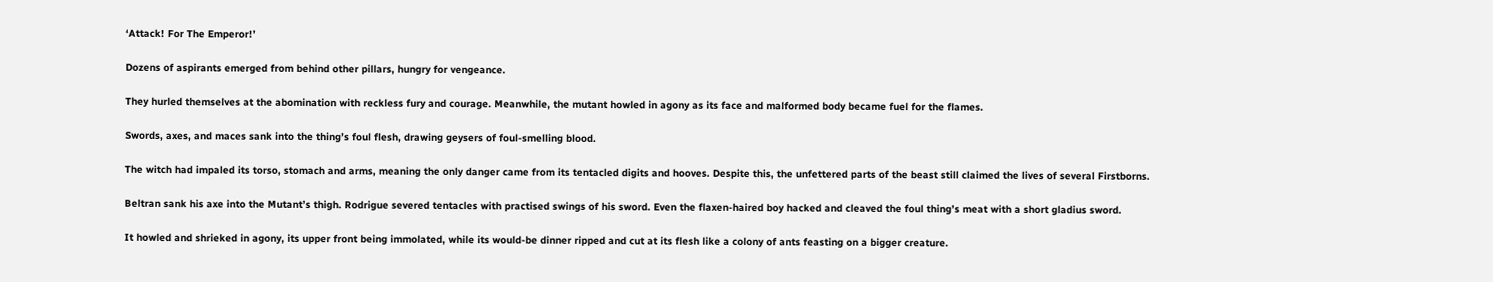‘Attack! For The Emperor!’

Dozens of aspirants emerged from behind other pillars, hungry for vengeance.

They hurled themselves at the abomination with reckless fury and courage. Meanwhile, the mutant howled in agony as its face and malformed body became fuel for the flames.

Swords, axes, and maces sank into the thing’s foul flesh, drawing geysers of foul-smelling blood.

The witch had impaled its torso, stomach and arms, meaning the only danger came from its tentacled digits and hooves. Despite this, the unfettered parts of the beast still claimed the lives of several Firstborns.

Beltran sank his axe into the Mutant’s thigh. Rodrigue severed tentacles with practised swings of his sword. Even the flaxen-haired boy hacked and cleaved the foul thing’s meat with a short gladius sword.

It howled and shrieked in agony, its upper front being immolated, while its would-be dinner ripped and cut at its flesh like a colony of ants feasting on a bigger creature.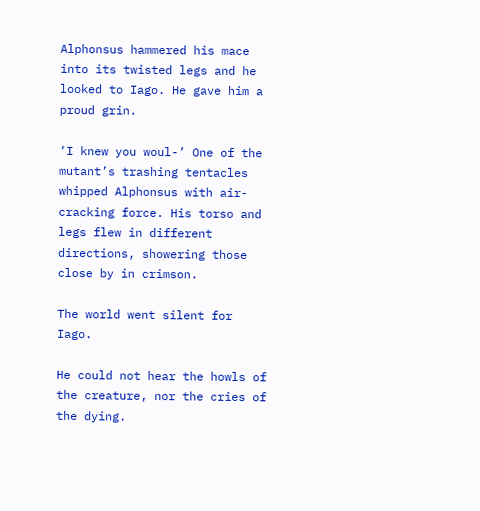Alphonsus hammered his mace into its twisted legs and he looked to Iago. He gave him a proud grin.

‘I knew you woul-’ One of the mutant’s trashing tentacles whipped Alphonsus with air-cracking force. His torso and legs flew in different directions, showering those close by in crimson.

The world went silent for Iago.

He could not hear the howls of the creature, nor the cries of the dying.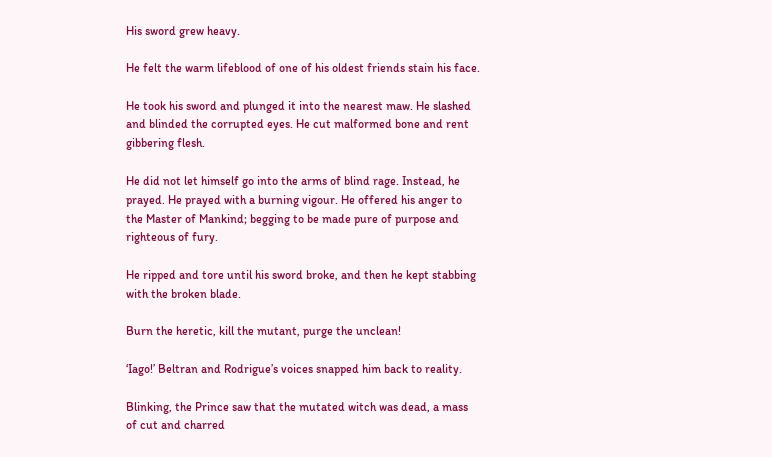His sword grew heavy.

He felt the warm lifeblood of one of his oldest friends stain his face.

He took his sword and plunged it into the nearest maw. He slashed and blinded the corrupted eyes. He cut malformed bone and rent gibbering flesh.

He did not let himself go into the arms of blind rage. Instead, he prayed. He prayed with a burning vigour. He offered his anger to the Master of Mankind; begging to be made pure of purpose and righteous of fury.

He ripped and tore until his sword broke, and then he kept stabbing with the broken blade.

Burn the heretic, kill the mutant, purge the unclean!

‘Iago!’ Beltran and Rodrigue’s voices snapped him back to reality.

Blinking, the Prince saw that the mutated witch was dead, a mass of cut and charred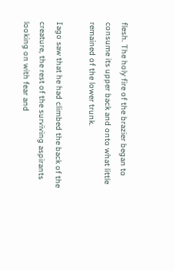flesh. The holy fire of the brazier began to consume its upper back and onto what little remained of the lower trunk.

Iago saw that he had climbed the back of the creature, the rest of the surviving aspirants looking on with fear and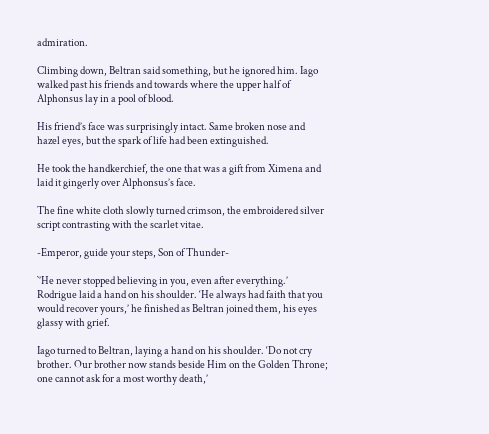admiration.

Climbing down, Beltran said something, but he ignored him. Iago walked past his friends and towards where the upper half of Alphonsus lay in a pool of blood.

His friend’s face was surprisingly intact. Same broken nose and hazel eyes, but the spark of life had been extinguished.

He took the handkerchief, the one that was a gift from Ximena and laid it gingerly over Alphonsus’s face.

The fine white cloth slowly turned crimson, the embroidered silver script contrasting with the scarlet vitae.

-Emperor, guide your steps, Son of Thunder-

`’He never stopped believing in you, even after everything.’ Rodrigue laid a hand on his shoulder. ‘He always had faith that you would recover yours,’ he finished as Beltran joined them, his eyes glassy with grief.

Iago turned to Beltran, laying a hand on his shoulder. ‘Do not cry brother. Our brother now stands beside Him on the Golden Throne; one cannot ask for a most worthy death,’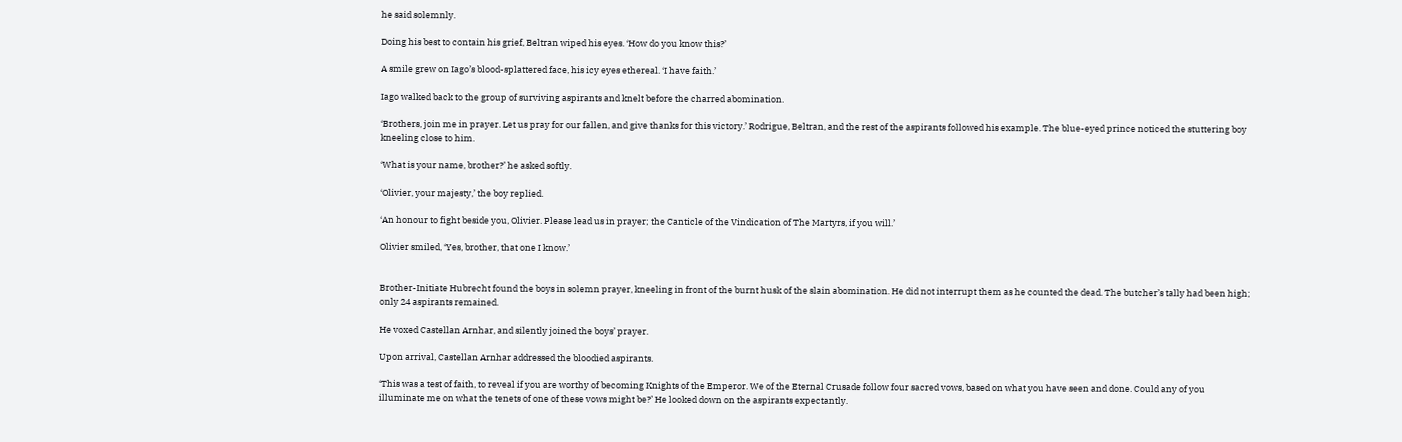he said solemnly.

Doing his best to contain his grief, Beltran wiped his eyes. ‘How do you know this?’

A smile grew on Iago’s blood-splattered face, his icy eyes ethereal. ‘I have faith.’

Iago walked back to the group of surviving aspirants and knelt before the charred abomination.

‘Brothers, join me in prayer. Let us pray for our fallen, and give thanks for this victory.’ Rodrigue, Beltran, and the rest of the aspirants followed his example. The blue-eyed prince noticed the stuttering boy kneeling close to him.

‘What is your name, brother?’ he asked softly.

‘Olivier, your majesty,’ the boy replied.

‘An honour to fight beside you, Olivier. Please lead us in prayer; the Canticle of the Vindication of The Martyrs, if you will.’

Olivier smiled, ‘Yes, brother, that one I know.’


Brother-Initiate Hubrecht found the boys in solemn prayer, kneeling in front of the burnt husk of the slain abomination. He did not interrupt them as he counted the dead. The butcher’s tally had been high; only 24 aspirants remained.

He voxed Castellan Arnhar, and silently joined the boys’ prayer.

Upon arrival, Castellan Arnhar addressed the bloodied aspirants.

‘This was a test of faith, to reveal if you are worthy of becoming Knights of the Emperor. We of the Eternal Crusade follow four sacred vows, based on what you have seen and done. Could any of you illuminate me on what the tenets of one of these vows might be?’ He looked down on the aspirants expectantly.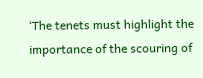‘The tenets must highlight the importance of the scouring of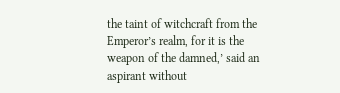the taint of witchcraft from the Emperor’s realm, for it is the weapon of the damned,’ said an aspirant without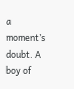a moment’s doubt. A boy of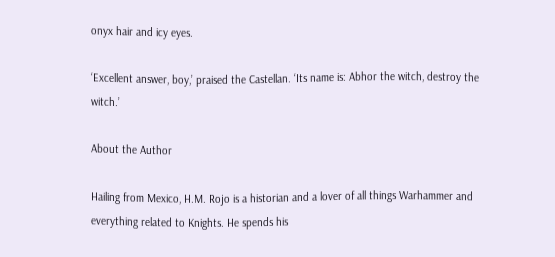onyx hair and icy eyes.

‘Excellent answer, boy,’ praised the Castellan. ‘Its name is: Abhor the witch, destroy the witch.’

About the Author

Hailing from Mexico, H.M. Rojo is a historian and a lover of all things Warhammer and everything related to Knights. He spends his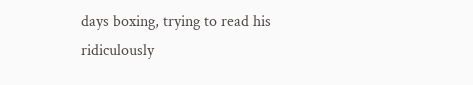days boxing, trying to read his ridiculously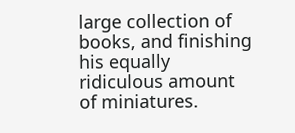large collection of books, and finishing his equally ridiculous amount of miniatures.